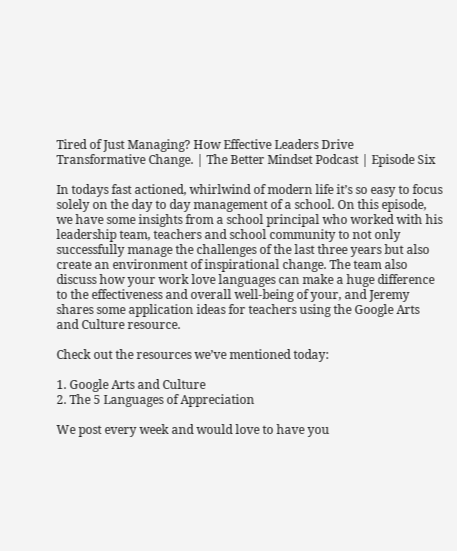Tired of Just Managing? How Effective Leaders Drive Transformative Change. | The Better Mindset Podcast | Episode Six

In todays fast actioned, whirlwind of modern life it’s so easy to focus solely on the day to day management of a school. On this episode, we have some insights from a school principal who worked with his leadership team, teachers and school community to not only successfully manage the challenges of the last three years but also create an environment of inspirational change. The team also discuss how your work love languages can make a huge difference to the effectiveness and overall well-being of your, and Jeremy shares some application ideas for teachers using the Google Arts and Culture resource.

Check out the resources we’ve mentioned today:

1. Google Arts and Culture
2. The 5 Languages of Appreciation

We post every week and would love to have you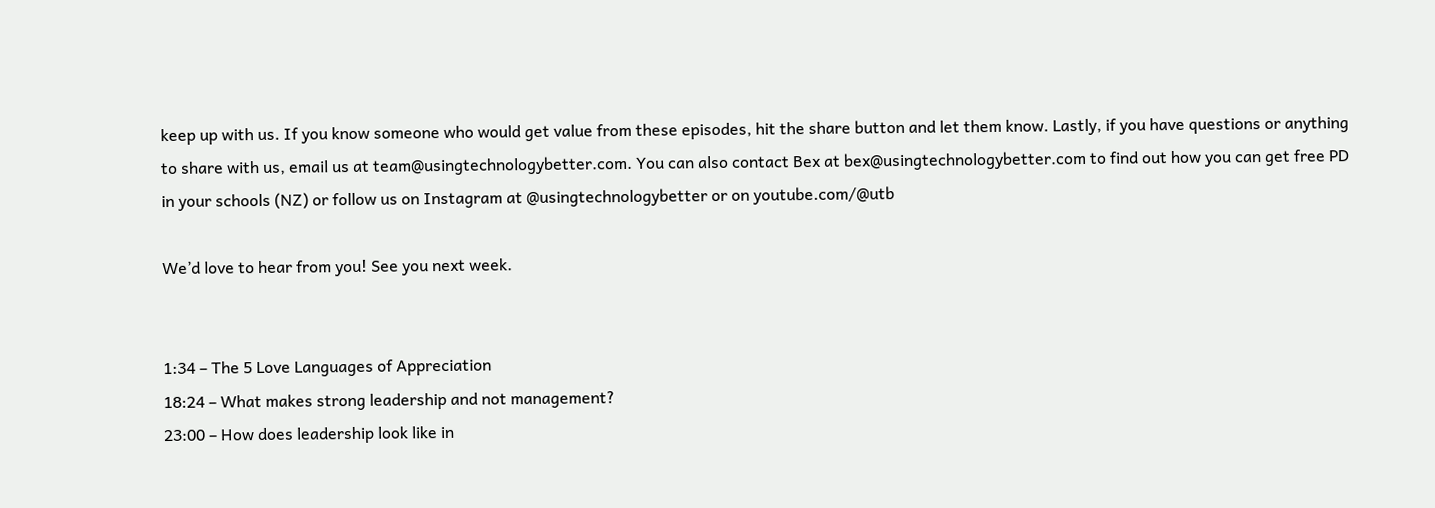keep up with us. If you know someone who would get value from these episodes, hit the share button and let them know. Lastly, if you have questions or anything to share with us, email us at team@usingtechnologybetter.com. You can also contact Bex at bex@usingtechnologybetter.com to find out how you can get free PD in your schools (NZ) or follow us on Instagram at @usingtechnologybetter or on youtube.com/@utb

We’d love to hear from you! See you next week.


1:34 – The 5 Love Languages of Appreciation
18:24 – What makes strong leadership and not management?
23:00 – How does leadership look like in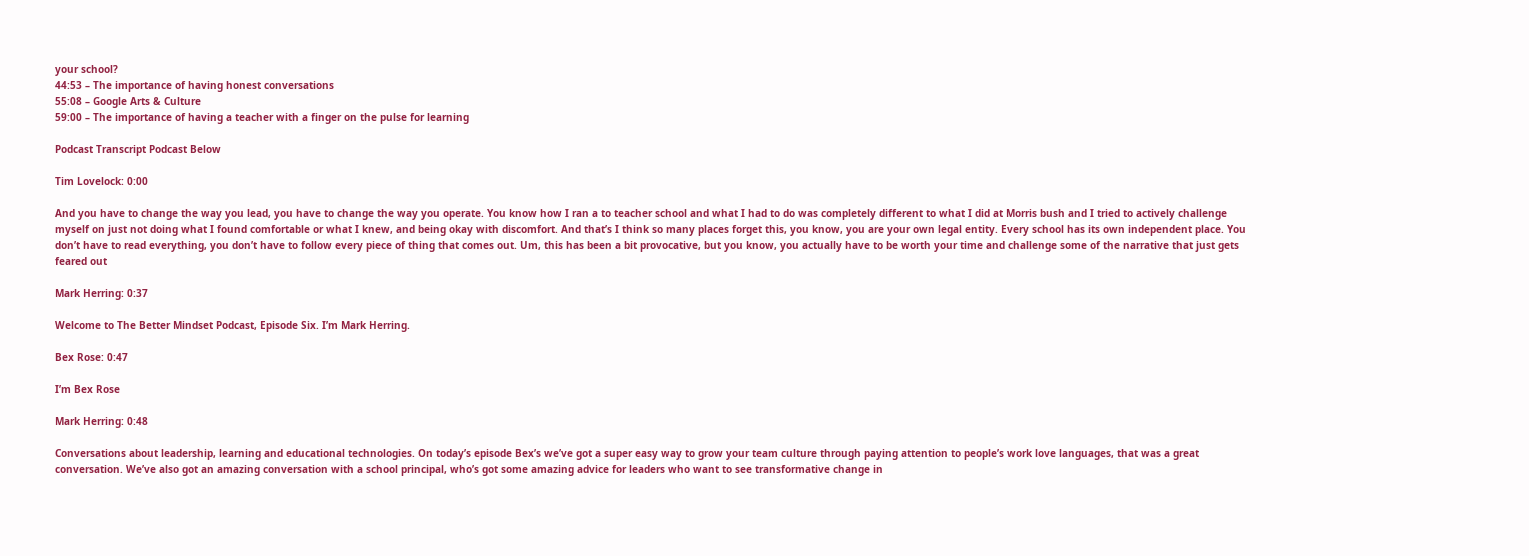your school?
44:53 – The importance of having honest conversations
55:08 – Google Arts & Culture
59:00 – The importance of having a teacher with a finger on the pulse for learning

Podcast Transcript Podcast Below

Tim Lovelock: 0:00

And you have to change the way you lead, you have to change the way you operate. You know how I ran a to teacher school and what I had to do was completely different to what I did at Morris bush and I tried to actively challenge myself on just not doing what I found comfortable or what I knew, and being okay with discomfort. And that’s I think so many places forget this, you know, you are your own legal entity. Every school has its own independent place. You don’t have to read everything, you don’t have to follow every piece of thing that comes out. Um, this has been a bit provocative, but you know, you actually have to be worth your time and challenge some of the narrative that just gets feared out

Mark Herring: 0:37

Welcome to The Better Mindset Podcast, Episode Six. I’m Mark Herring.

Bex Rose: 0:47

I’m Bex Rose

Mark Herring: 0:48

Conversations about leadership, learning and educational technologies. On today’s episode Bex’s we’ve got a super easy way to grow your team culture through paying attention to people’s work love languages, that was a great conversation. We’ve also got an amazing conversation with a school principal, who’s got some amazing advice for leaders who want to see transformative change in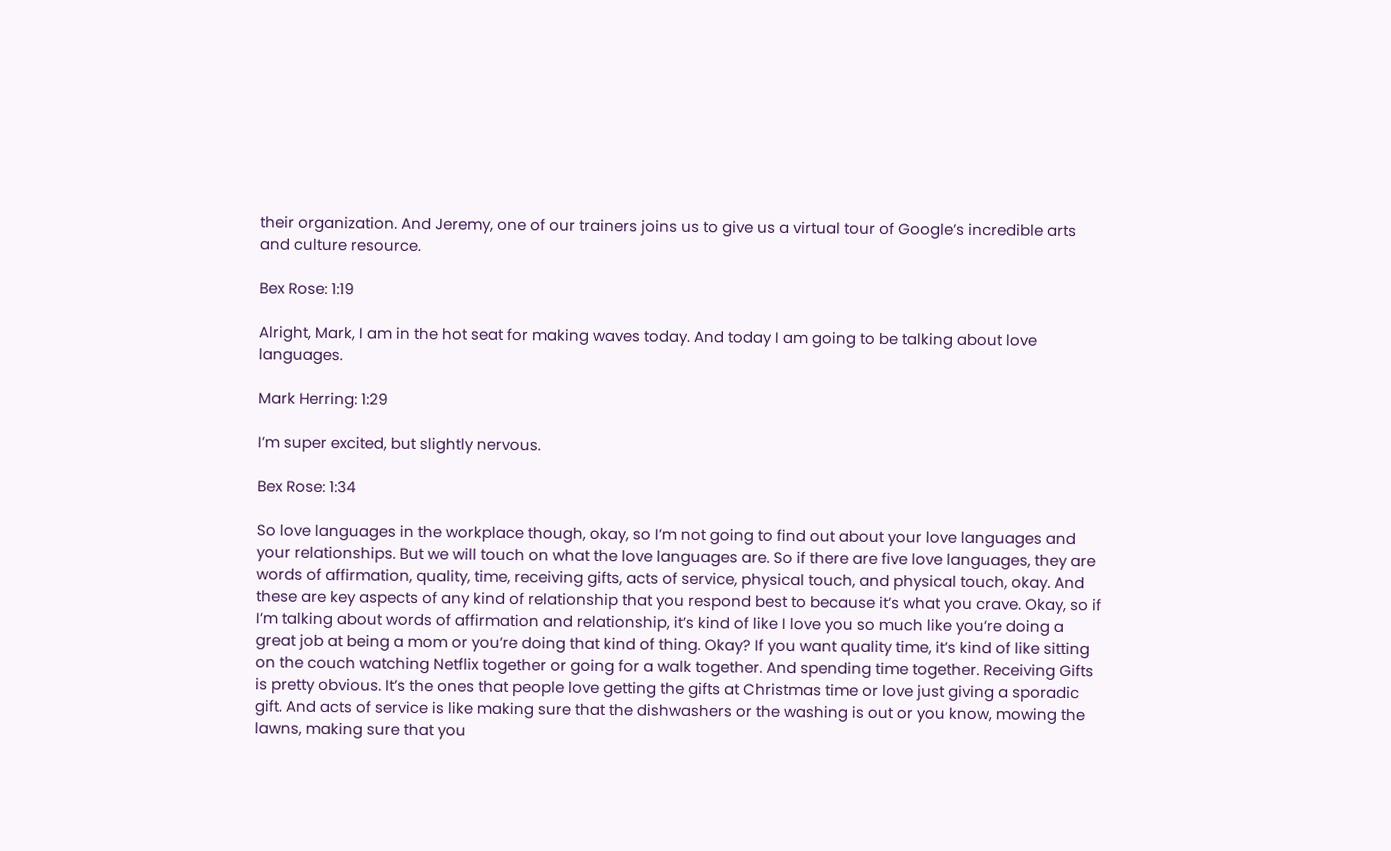their organization. And Jeremy, one of our trainers joins us to give us a virtual tour of Google’s incredible arts and culture resource.

Bex Rose: 1:19

Alright, Mark, I am in the hot seat for making waves today. And today I am going to be talking about love languages.

Mark Herring: 1:29

I’m super excited, but slightly nervous.

Bex Rose: 1:34

So love languages in the workplace though, okay, so I’m not going to find out about your love languages and your relationships. But we will touch on what the love languages are. So if there are five love languages, they are words of affirmation, quality, time, receiving gifts, acts of service, physical touch, and physical touch, okay. And these are key aspects of any kind of relationship that you respond best to because it’s what you crave. Okay, so if I’m talking about words of affirmation and relationship, it’s kind of like I love you so much like you’re doing a great job at being a mom or you’re doing that kind of thing. Okay? If you want quality time, it’s kind of like sitting on the couch watching Netflix together or going for a walk together. And spending time together. Receiving Gifts is pretty obvious. It’s the ones that people love getting the gifts at Christmas time or love just giving a sporadic gift. And acts of service is like making sure that the dishwashers or the washing is out or you know, mowing the lawns, making sure that you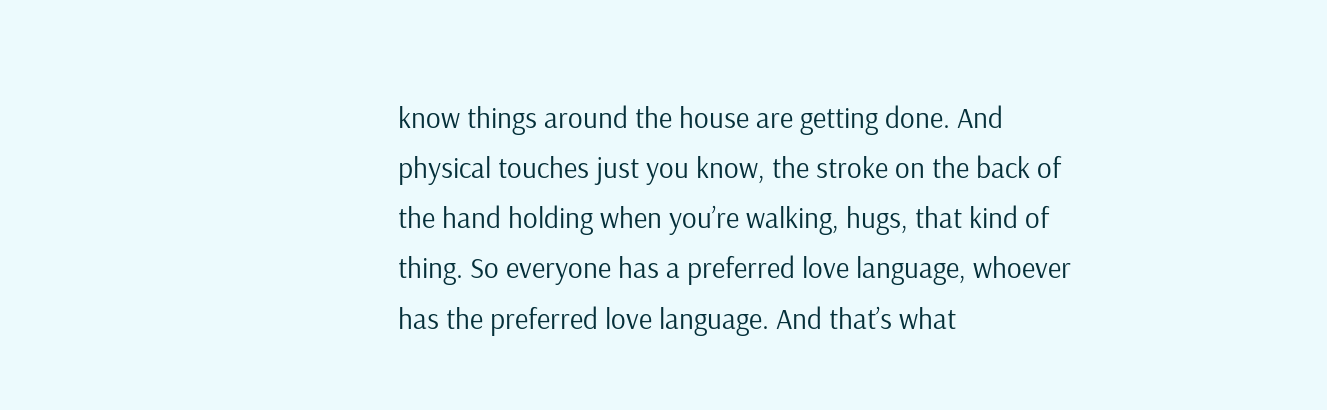know things around the house are getting done. And physical touches just you know, the stroke on the back of the hand holding when you’re walking, hugs, that kind of thing. So everyone has a preferred love language, whoever has the preferred love language. And that’s what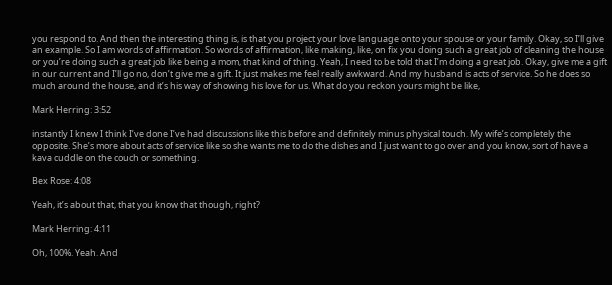you respond to. And then the interesting thing is, is that you project your love language onto your spouse or your family. Okay, so I’ll give an example. So I am words of affirmation. So words of affirmation, like making, like, on fix you doing such a great job of cleaning the house or you’re doing such a great job like being a mom, that kind of thing. Yeah, I need to be told that I’m doing a great job. Okay, give me a gift in our current and I’ll go no, don’t give me a gift. It just makes me feel really awkward. And my husband is acts of service. So he does so much around the house, and it’s his way of showing his love for us. What do you reckon yours might be like,

Mark Herring: 3:52

instantly I knew I think I’ve done I’ve had discussions like this before and definitely minus physical touch. My wife’s completely the opposite. She’s more about acts of service like so she wants me to do the dishes and I just want to go over and you know, sort of have a kava cuddle on the couch or something.

Bex Rose: 4:08

Yeah, it’s about that, that you know that though, right?

Mark Herring: 4:11

Oh, 100%. Yeah. And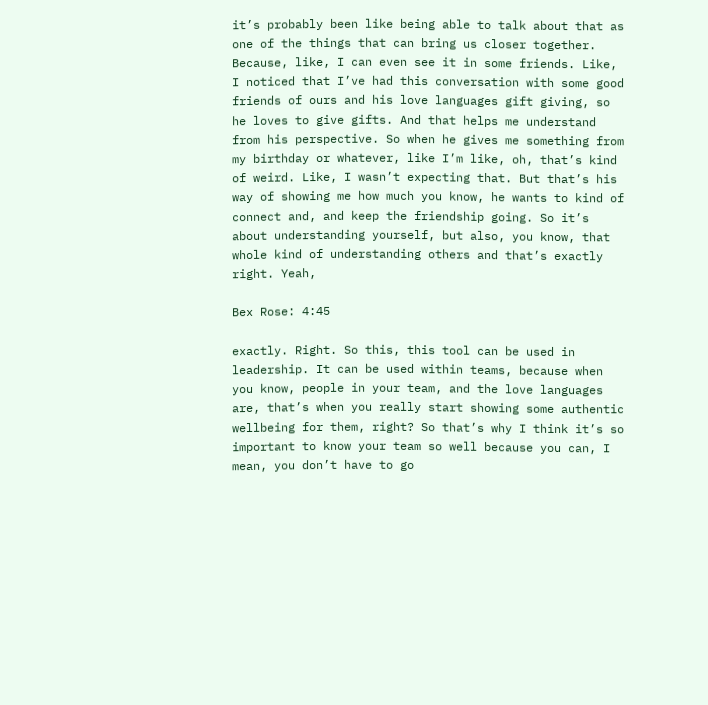it’s probably been like being able to talk about that as one of the things that can bring us closer together. Because, like, I can even see it in some friends. Like, I noticed that I’ve had this conversation with some good friends of ours and his love languages gift giving, so he loves to give gifts. And that helps me understand from his perspective. So when he gives me something from my birthday or whatever, like I’m like, oh, that’s kind of weird. Like, I wasn’t expecting that. But that’s his way of showing me how much you know, he wants to kind of connect and, and keep the friendship going. So it’s about understanding yourself, but also, you know, that whole kind of understanding others and that’s exactly right. Yeah,

Bex Rose: 4:45

exactly. Right. So this, this tool can be used in leadership. It can be used within teams, because when you know, people in your team, and the love languages are, that’s when you really start showing some authentic wellbeing for them, right? So that’s why I think it’s so important to know your team so well because you can, I mean, you don’t have to go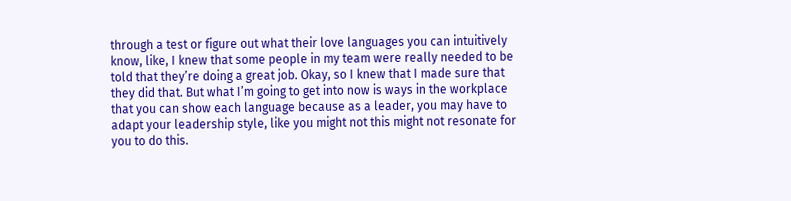through a test or figure out what their love languages you can intuitively know, like, I knew that some people in my team were really needed to be told that they’re doing a great job. Okay, so I knew that I made sure that they did that. But what I’m going to get into now is ways in the workplace that you can show each language because as a leader, you may have to adapt your leadership style, like you might not this might not resonate for you to do this.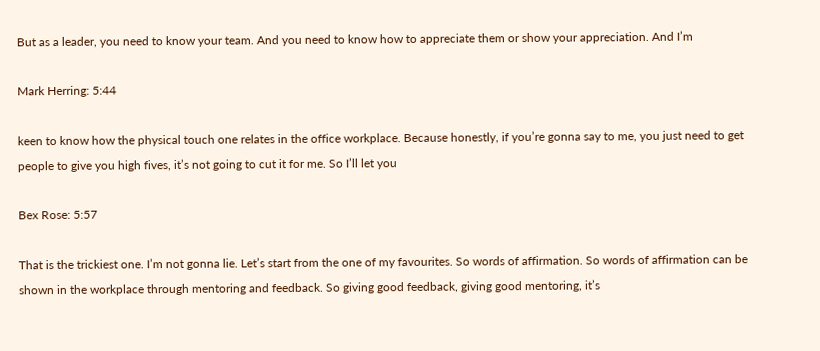But as a leader, you need to know your team. And you need to know how to appreciate them or show your appreciation. And I’m

Mark Herring: 5:44

keen to know how the physical touch one relates in the office workplace. Because honestly, if you’re gonna say to me, you just need to get people to give you high fives, it’s not going to cut it for me. So I’ll let you

Bex Rose: 5:57

That is the trickiest one. I’m not gonna lie. Let’s start from the one of my favourites. So words of affirmation. So words of affirmation can be shown in the workplace through mentoring and feedback. So giving good feedback, giving good mentoring, it’s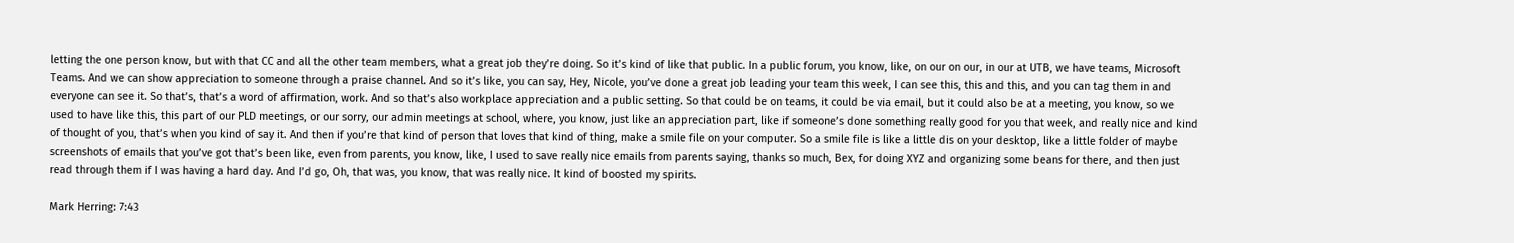letting the one person know, but with that CC and all the other team members, what a great job they’re doing. So it’s kind of like that public. In a public forum, you know, like, on our on our, in our at UTB, we have teams, Microsoft Teams. And we can show appreciation to someone through a praise channel. And so it’s like, you can say, Hey, Nicole, you’ve done a great job leading your team this week, I can see this, this and this, and you can tag them in and everyone can see it. So that’s, that’s a word of affirmation, work. And so that’s also workplace appreciation and a public setting. So that could be on teams, it could be via email, but it could also be at a meeting, you know, so we used to have like this, this part of our PLD meetings, or our sorry, our admin meetings at school, where, you know, just like an appreciation part, like if someone’s done something really good for you that week, and really nice and kind of thought of you, that’s when you kind of say it. And then if you’re that kind of person that loves that kind of thing, make a smile file on your computer. So a smile file is like a little dis on your desktop, like a little folder of maybe screenshots of emails that you’ve got that’s been like, even from parents, you know, like, I used to save really nice emails from parents saying, thanks so much, Bex, for doing XYZ and organizing some beans for there, and then just read through them if I was having a hard day. And I’d go, Oh, that was, you know, that was really nice. It kind of boosted my spirits.

Mark Herring: 7:43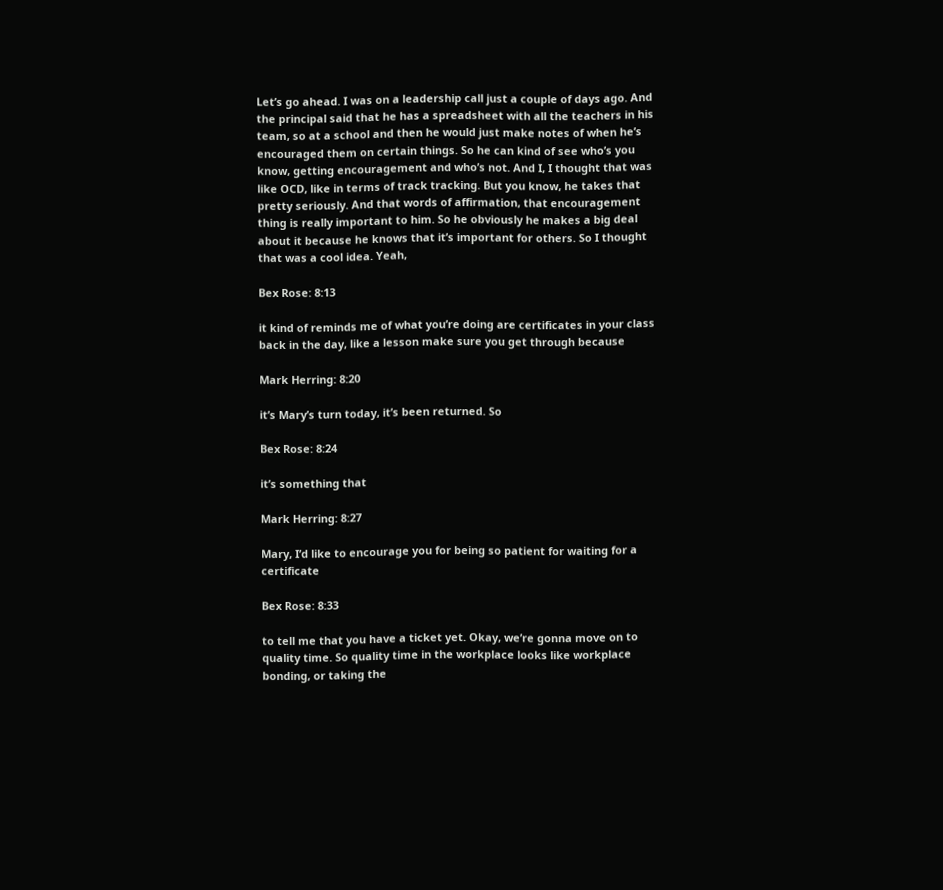Let’s go ahead. I was on a leadership call just a couple of days ago. And the principal said that he has a spreadsheet with all the teachers in his team, so at a school and then he would just make notes of when he’s encouraged them on certain things. So he can kind of see who’s you know, getting encouragement and who’s not. And I, I thought that was like OCD, like in terms of track tracking. But you know, he takes that pretty seriously. And that words of affirmation, that encouragement thing is really important to him. So he obviously he makes a big deal about it because he knows that it’s important for others. So I thought that was a cool idea. Yeah,

Bex Rose: 8:13

it kind of reminds me of what you’re doing are certificates in your class back in the day, like a lesson make sure you get through because

Mark Herring: 8:20

it’s Mary’s turn today, it’s been returned. So

Bex Rose: 8:24

it’s something that

Mark Herring: 8:27

Mary, I’d like to encourage you for being so patient for waiting for a certificate

Bex Rose: 8:33

to tell me that you have a ticket yet. Okay, we’re gonna move on to quality time. So quality time in the workplace looks like workplace bonding, or taking the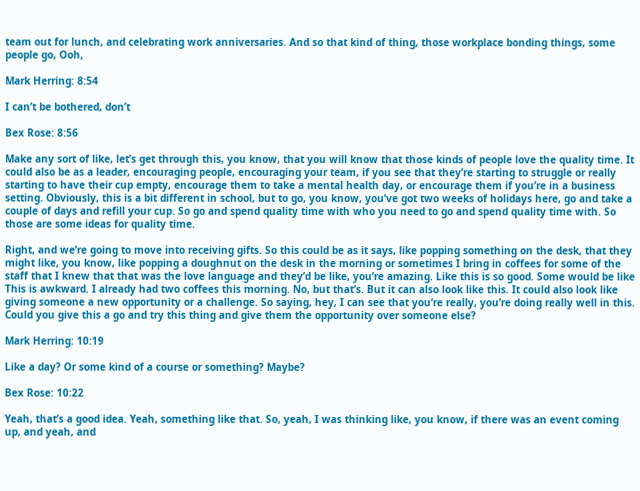team out for lunch, and celebrating work anniversaries. And so that kind of thing, those workplace bonding things, some people go, Ooh,

Mark Herring: 8:54

I can’t be bothered, don’t

Bex Rose: 8:56

Make any sort of like, let’s get through this, you know, that you will know that those kinds of people love the quality time. It could also be as a leader, encouraging people, encouraging your team, if you see that they’re starting to struggle or really starting to have their cup empty, encourage them to take a mental health day, or encourage them if you’re in a business setting. Obviously, this is a bit different in school, but to go, you know, you’ve got two weeks of holidays here, go and take a couple of days and refill your cup. So go and spend quality time with who you need to go and spend quality time with. So those are some ideas for quality time.

Right, and we’re going to move into receiving gifts. So this could be as it says, like popping something on the desk, that they might like, you know, like popping a doughnut on the desk in the morning or sometimes I bring in coffees for some of the staff that I knew that that was the love language and they’d be like, you’re amazing. Like this is so good. Some would be like This is awkward. I already had two coffees this morning. No, but that’s. But it can also look like this. It could also look like giving someone a new opportunity or a challenge. So saying, hey, I can see that you’re really, you’re doing really well in this. Could you give this a go and try this thing and give them the opportunity over someone else?

Mark Herring: 10:19

Like a day? Or some kind of a course or something? Maybe?

Bex Rose: 10:22

Yeah, that’s a good idea. Yeah, something like that. So, yeah, I was thinking like, you know, if there was an event coming up, and yeah, and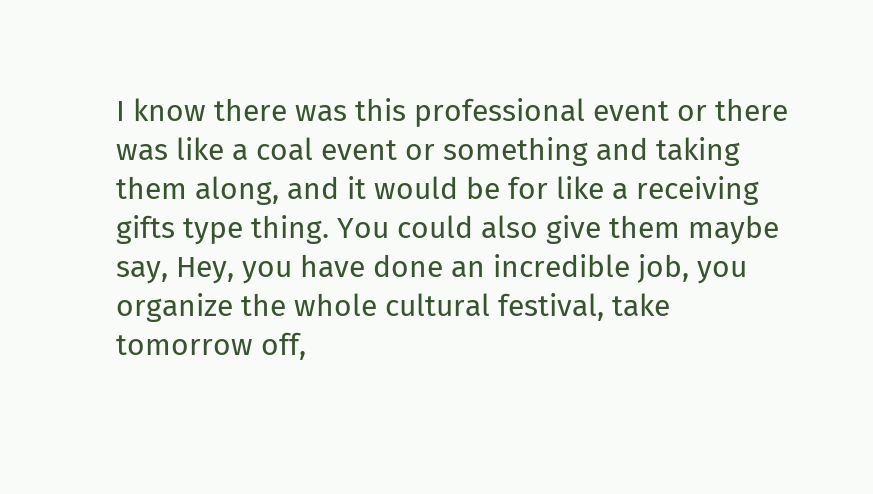I know there was this professional event or there was like a coal event or something and taking them along, and it would be for like a receiving gifts type thing. You could also give them maybe say, Hey, you have done an incredible job, you organize the whole cultural festival, take tomorrow off,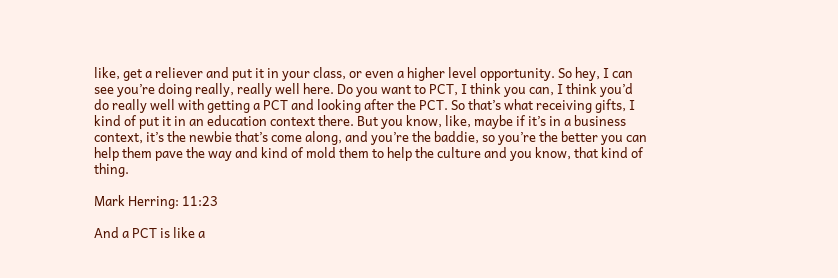like, get a reliever and put it in your class, or even a higher level opportunity. So hey, I can see you’re doing really, really well here. Do you want to PCT, I think you can, I think you’d do really well with getting a PCT and looking after the PCT. So that’s what receiving gifts, I kind of put it in an education context there. But you know, like, maybe if it’s in a business context, it’s the newbie that’s come along, and you’re the baddie, so you’re the better you can help them pave the way and kind of mold them to help the culture and you know, that kind of thing.

Mark Herring: 11:23

And a PCT is like a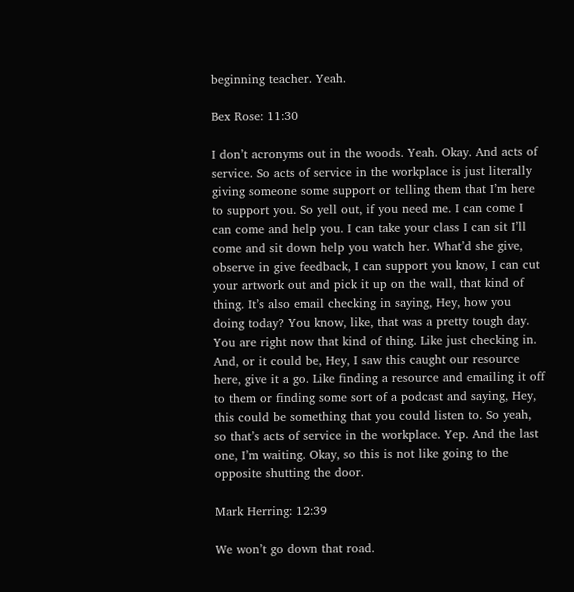beginning teacher. Yeah.

Bex Rose: 11:30

I don’t acronyms out in the woods. Yeah. Okay. And acts of service. So acts of service in the workplace is just literally giving someone some support or telling them that I’m here to support you. So yell out, if you need me. I can come I can come and help you. I can take your class I can sit I’ll come and sit down help you watch her. What’d she give, observe in give feedback, I can support you know, I can cut your artwork out and pick it up on the wall, that kind of thing. It’s also email checking in saying, Hey, how you doing today? You know, like, that was a pretty tough day. You are right now that kind of thing. Like just checking in. And, or it could be, Hey, I saw this caught our resource here, give it a go. Like finding a resource and emailing it off to them or finding some sort of a podcast and saying, Hey, this could be something that you could listen to. So yeah, so that’s acts of service in the workplace. Yep. And the last one, I’m waiting. Okay, so this is not like going to the opposite shutting the door.

Mark Herring: 12:39

We won’t go down that road.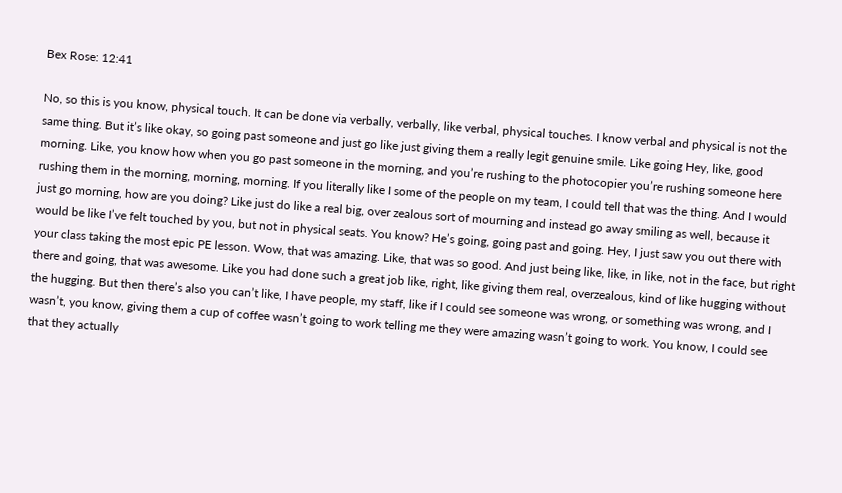Bex Rose: 12:41

No, so this is you know, physical touch. It can be done via verbally, verbally, like verbal, physical touches. I know verbal and physical is not the same thing. But it’s like okay, so going past someone and just go like just giving them a really legit genuine smile. Like going Hey, like, good morning. Like, you know how when you go past someone in the morning, and you’re rushing to the photocopier you’re rushing someone here rushing them in the morning, morning, morning. If you literally like I some of the people on my team, I could tell that was the thing. And I would just go morning, how are you doing? Like just do like a real big, over zealous sort of mourning and instead go away smiling as well, because it would be like I’ve felt touched by you, but not in physical seats. You know? He’s going, going past and going. Hey, I just saw you out there with your class taking the most epic PE lesson. Wow, that was amazing. Like, that was so good. And just being like, like, in like, not in the face, but right there and going, that was awesome. Like you had done such a great job like, right, like giving them real, overzealous, kind of like hugging without the hugging. But then there’s also you can’t like, I have people, my staff, like if I could see someone was wrong, or something was wrong, and I wasn’t, you know, giving them a cup of coffee wasn’t going to work telling me they were amazing wasn’t going to work. You know, I could see that they actually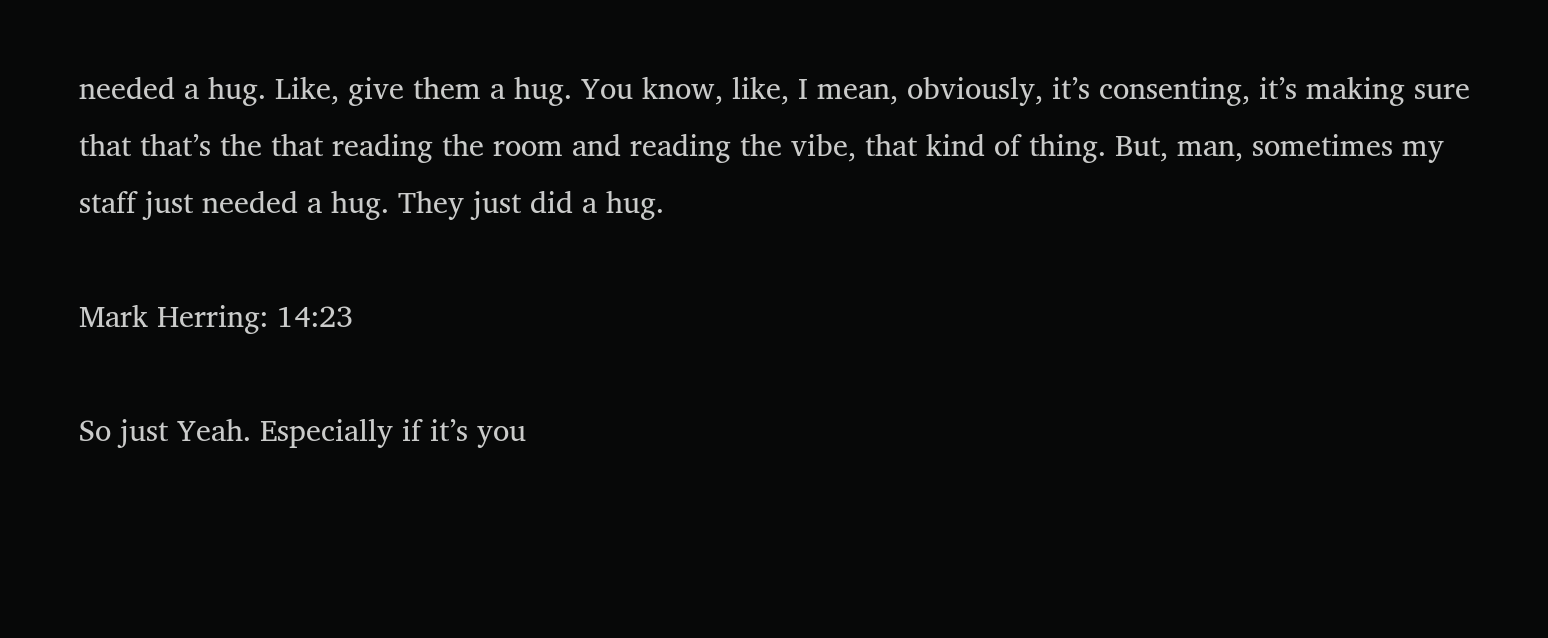needed a hug. Like, give them a hug. You know, like, I mean, obviously, it’s consenting, it’s making sure that that’s the that reading the room and reading the vibe, that kind of thing. But, man, sometimes my staff just needed a hug. They just did a hug.

Mark Herring: 14:23

So just Yeah. Especially if it’s you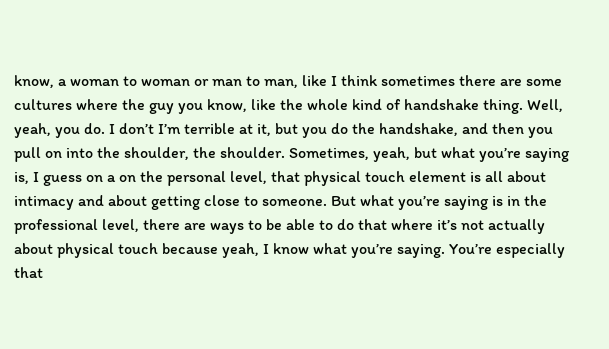know, a woman to woman or man to man, like I think sometimes there are some cultures where the guy you know, like the whole kind of handshake thing. Well, yeah, you do. I don’t I’m terrible at it, but you do the handshake, and then you pull on into the shoulder, the shoulder. Sometimes, yeah, but what you’re saying is, I guess on a on the personal level, that physical touch element is all about intimacy and about getting close to someone. But what you’re saying is in the professional level, there are ways to be able to do that where it’s not actually about physical touch because yeah, I know what you’re saying. You’re especially that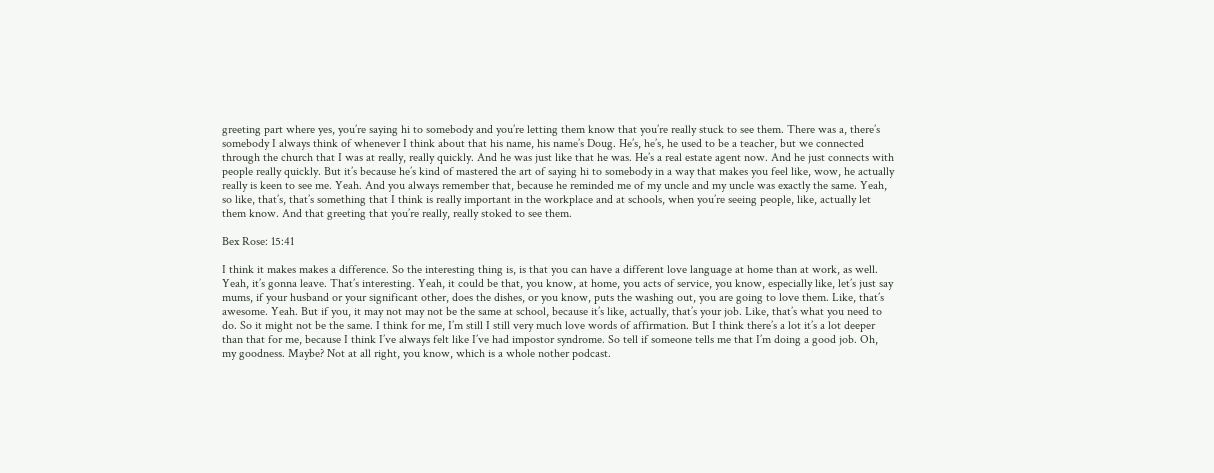greeting part where yes, you’re saying hi to somebody and you’re letting them know that you’re really stuck to see them. There was a, there’s somebody I always think of whenever I think about that his name, his name’s Doug. He’s, he’s, he used to be a teacher, but we connected through the church that I was at really, really quickly. And he was just like that he was. He’s a real estate agent now. And he just connects with people really quickly. But it’s because he’s kind of mastered the art of saying hi to somebody in a way that makes you feel like, wow, he actually really is keen to see me. Yeah. And you always remember that, because he reminded me of my uncle and my uncle was exactly the same. Yeah, so like, that’s, that’s something that I think is really important in the workplace and at schools, when you’re seeing people, like, actually let them know. And that greeting that you’re really, really stoked to see them.

Bex Rose: 15:41

I think it makes makes a difference. So the interesting thing is, is that you can have a different love language at home than at work, as well. Yeah, it’s gonna leave. That’s interesting. Yeah, it could be that, you know, at home, you acts of service, you know, especially like, let’s just say mums, if your husband or your significant other, does the dishes, or you know, puts the washing out, you are going to love them. Like, that’s awesome. Yeah. But if you, it may not may not be the same at school, because it’s like, actually, that’s your job. Like, that’s what you need to do. So it might not be the same. I think for me, I’m still I still very much love words of affirmation. But I think there’s a lot it’s a lot deeper than that for me, because I think I’ve always felt like I’ve had impostor syndrome. So tell if someone tells me that I’m doing a good job. Oh, my goodness. Maybe? Not at all right, you know, which is a whole nother podcast.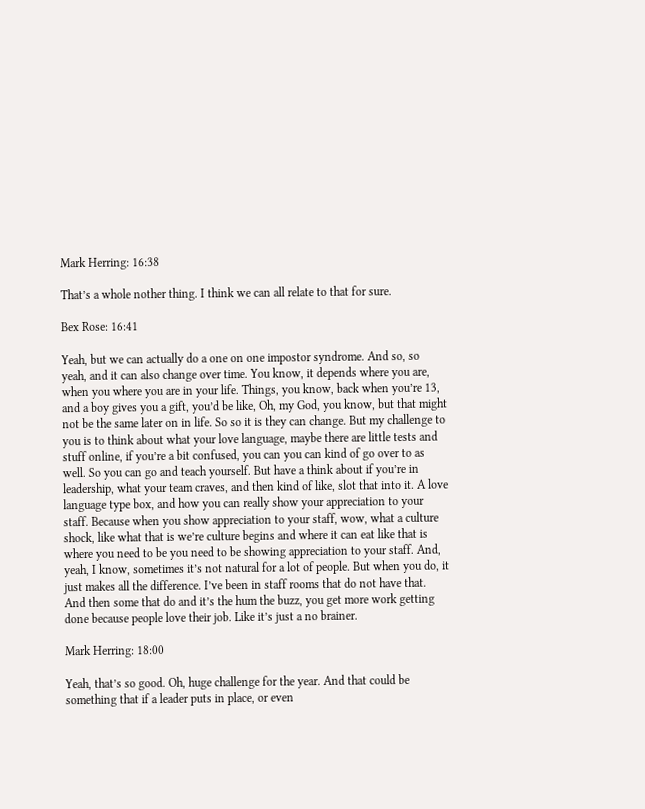Mark Herring: 16:38

That’s a whole nother thing. I think we can all relate to that for sure.

Bex Rose: 16:41

Yeah, but we can actually do a one on one impostor syndrome. And so, so yeah, and it can also change over time. You know, it depends where you are, when you where you are in your life. Things, you know, back when you’re 13, and a boy gives you a gift, you’d be like, Oh, my God, you know, but that might not be the same later on in life. So so it is they can change. But my challenge to you is to think about what your love language, maybe there are little tests and stuff online, if you’re a bit confused, you can you can kind of go over to as well. So you can go and teach yourself. But have a think about if you’re in leadership, what your team craves, and then kind of like, slot that into it. A love language type box, and how you can really show your appreciation to your staff. Because when you show appreciation to your staff, wow, what a culture shock, like what that is we’re culture begins and where it can eat like that is where you need to be you need to be showing appreciation to your staff. And, yeah, I know, sometimes it’s not natural for a lot of people. But when you do, it just makes all the difference. I’ve been in staff rooms that do not have that. And then some that do and it’s the hum the buzz, you get more work getting done because people love their job. Like it’s just a no brainer.

Mark Herring: 18:00

Yeah, that’s so good. Oh, huge challenge for the year. And that could be something that if a leader puts in place, or even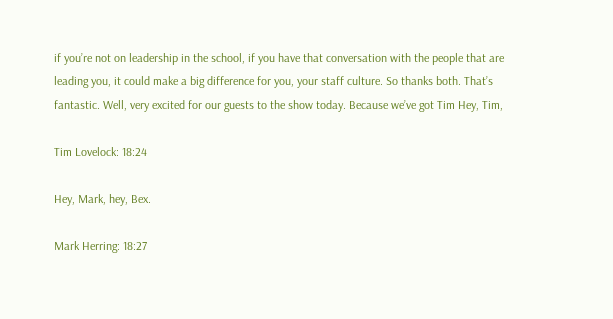if you’re not on leadership in the school, if you have that conversation with the people that are leading you, it could make a big difference for you, your staff culture. So thanks both. That’s fantastic. Well, very excited for our guests to the show today. Because we’ve got Tim Hey, Tim,

Tim Lovelock: 18:24

Hey, Mark, hey, Bex.

Mark Herring: 18:27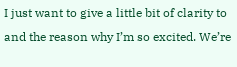I just want to give a little bit of clarity to and the reason why I’m so excited. We’re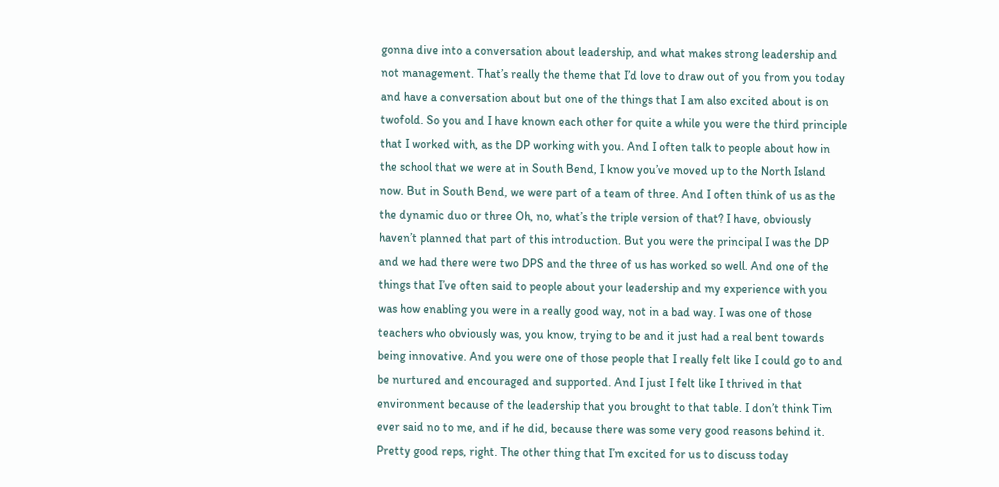gonna dive into a conversation about leadership, and what makes strong leadership and not management. That’s really the theme that I’d love to draw out of you from you today and have a conversation about but one of the things that I am also excited about is on twofold. So you and I have known each other for quite a while you were the third principle that I worked with, as the DP working with you. And I often talk to people about how in the school that we were at in South Bend, I know you’ve moved up to the North Island now. But in South Bend, we were part of a team of three. And I often think of us as the the dynamic duo or three Oh, no, what’s the triple version of that? I have, obviously haven’t planned that part of this introduction. But you were the principal I was the DP and we had there were two DPS and the three of us has worked so well. And one of the things that I’ve often said to people about your leadership and my experience with you was how enabling you were in a really good way, not in a bad way. I was one of those teachers who obviously was, you know, trying to be and it just had a real bent towards being innovative. And you were one of those people that I really felt like I could go to and be nurtured and encouraged and supported. And I just I felt like I thrived in that environment because of the leadership that you brought to that table. I don’t think Tim ever said no to me, and if he did, because there was some very good reasons behind it. Pretty good reps, right. The other thing that I’m excited for us to discuss today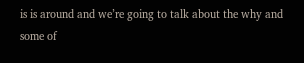is is around and we’re going to talk about the why and some of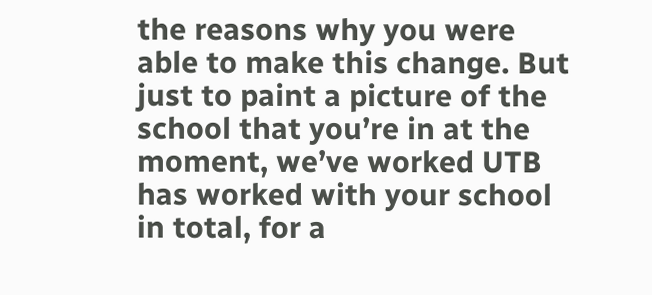the reasons why you were able to make this change. But just to paint a picture of the school that you’re in at the moment, we’ve worked UTB has worked with your school in total, for a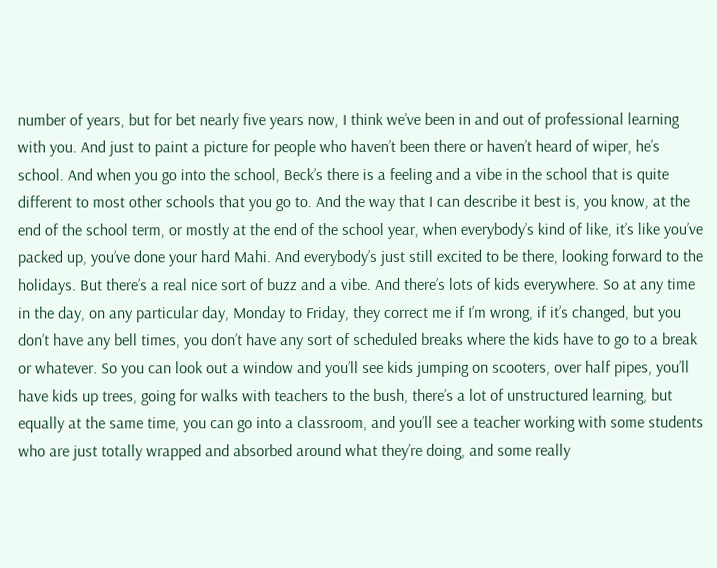number of years, but for bet nearly five years now, I think we’ve been in and out of professional learning with you. And just to paint a picture for people who haven’t been there or haven’t heard of wiper, he’s school. And when you go into the school, Beck’s there is a feeling and a vibe in the school that is quite different to most other schools that you go to. And the way that I can describe it best is, you know, at the end of the school term, or mostly at the end of the school year, when everybody’s kind of like, it’s like you’ve packed up, you’ve done your hard Mahi. And everybody’s just still excited to be there, looking forward to the holidays. But there’s a real nice sort of buzz and a vibe. And there’s lots of kids everywhere. So at any time in the day, on any particular day, Monday to Friday, they correct me if I’m wrong, if it’s changed, but you don’t have any bell times, you don’t have any sort of scheduled breaks where the kids have to go to a break or whatever. So you can look out a window and you’ll see kids jumping on scooters, over half pipes, you’ll have kids up trees, going for walks with teachers to the bush, there’s a lot of unstructured learning, but equally at the same time, you can go into a classroom, and you’ll see a teacher working with some students who are just totally wrapped and absorbed around what they’re doing, and some really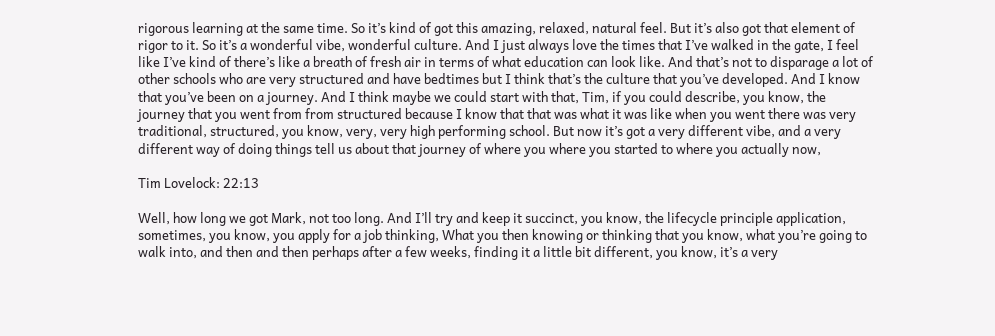rigorous learning at the same time. So it’s kind of got this amazing, relaxed, natural feel. But it’s also got that element of rigor to it. So it’s a wonderful vibe, wonderful culture. And I just always love the times that I’ve walked in the gate, I feel like I’ve kind of there’s like a breath of fresh air in terms of what education can look like. And that’s not to disparage a lot of other schools who are very structured and have bedtimes but I think that’s the culture that you’ve developed. And I know that you’ve been on a journey. And I think maybe we could start with that, Tim, if you could describe, you know, the journey that you went from from structured because I know that that was what it was like when you went there was very traditional, structured, you know, very, very high performing school. But now it’s got a very different vibe, and a very different way of doing things tell us about that journey of where you where you started to where you actually now,

Tim Lovelock: 22:13

Well, how long we got Mark, not too long. And I’ll try and keep it succinct, you know, the lifecycle principle application, sometimes, you know, you apply for a job thinking, What you then knowing or thinking that you know, what you’re going to walk into, and then and then perhaps after a few weeks, finding it a little bit different, you know, it’s a very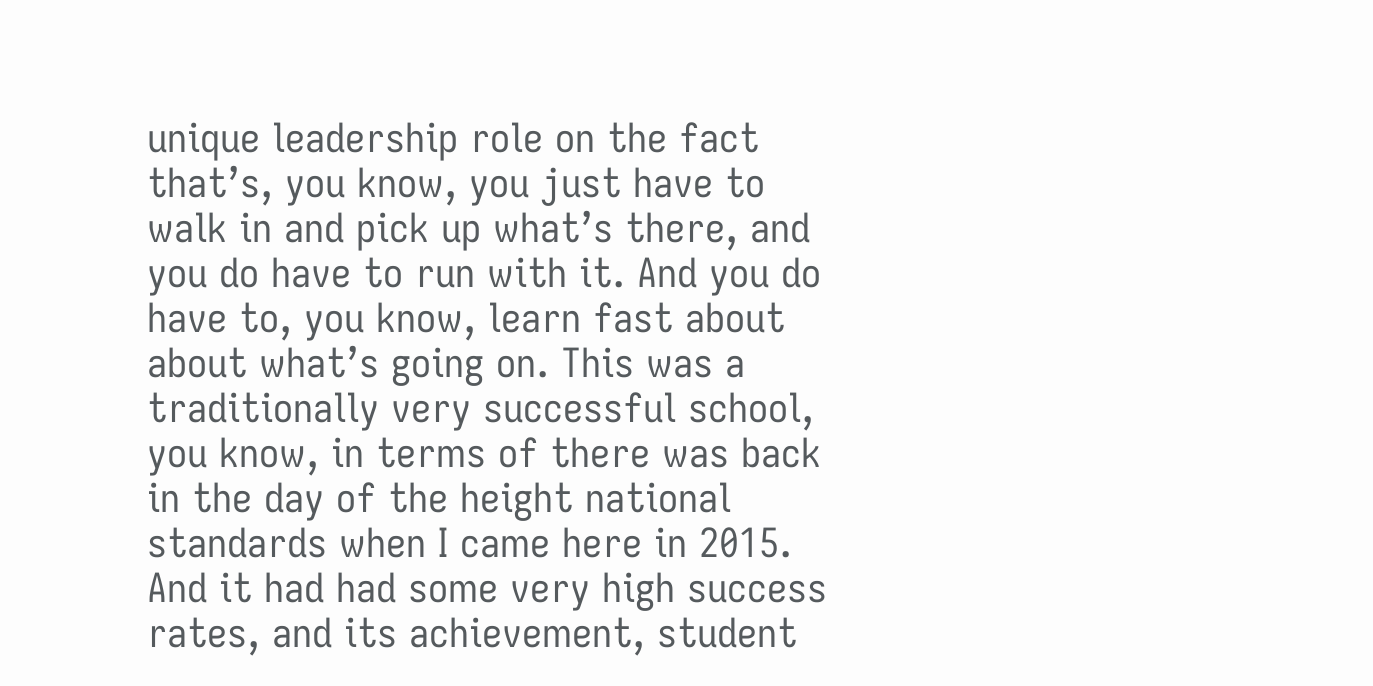unique leadership role on the fact that’s, you know, you just have to walk in and pick up what’s there, and you do have to run with it. And you do have to, you know, learn fast about about what’s going on. This was a traditionally very successful school, you know, in terms of there was back in the day of the height national standards when I came here in 2015. And it had had some very high success rates, and its achievement, student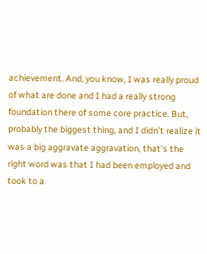achievement. And, you know, I was really proud of what are done and I had a really strong foundation there of some core practice. But, probably the biggest thing, and I didn’t realize it was a big aggravate aggravation, that’s the right word was that I had been employed and took to a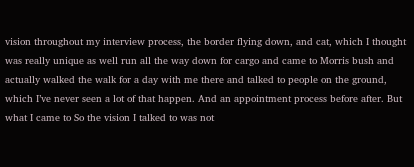vision throughout my interview process, the border flying down, and cat, which I thought was really unique as well run all the way down for cargo and came to Morris bush and actually walked the walk for a day with me there and talked to people on the ground, which I’ve never seen a lot of that happen. And an appointment process before after. But what I came to So the vision I talked to was not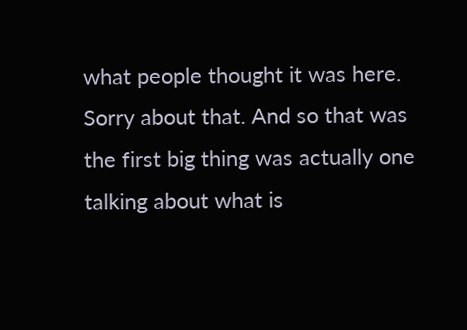what people thought it was here. Sorry about that. And so that was the first big thing was actually one talking about what is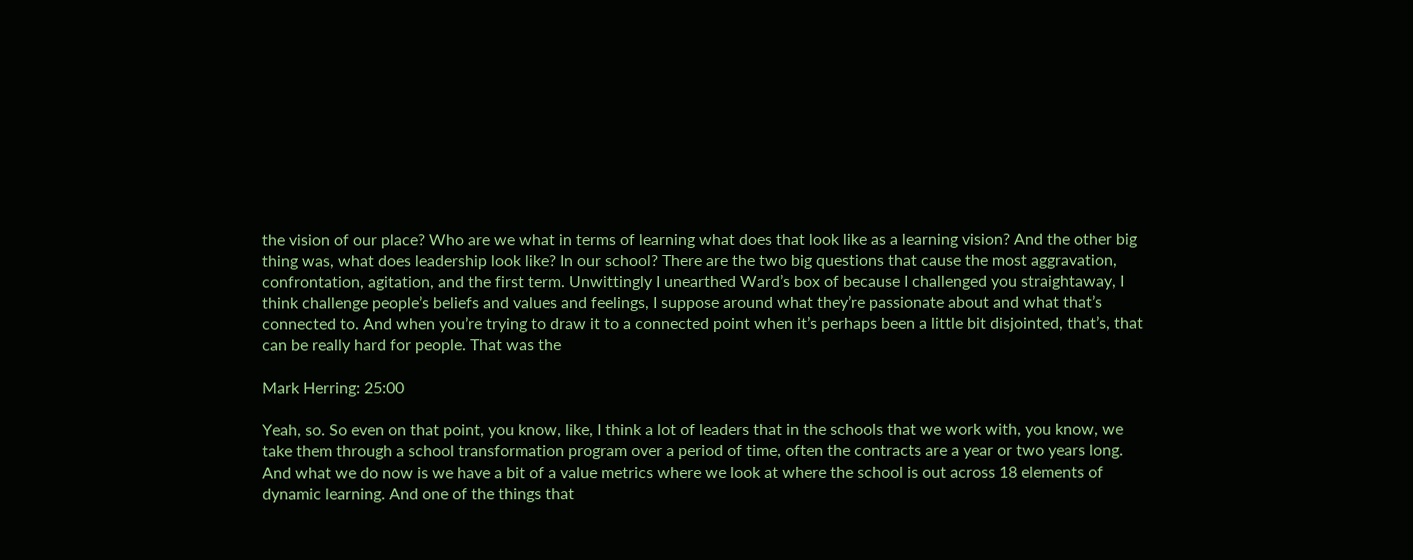the vision of our place? Who are we what in terms of learning what does that look like as a learning vision? And the other big thing was, what does leadership look like? In our school? There are the two big questions that cause the most aggravation, confrontation, agitation, and the first term. Unwittingly I unearthed Ward’s box of because I challenged you straightaway, I think challenge people’s beliefs and values and feelings, I suppose around what they’re passionate about and what that’s connected to. And when you’re trying to draw it to a connected point when it’s perhaps been a little bit disjointed, that’s, that can be really hard for people. That was the

Mark Herring: 25:00

Yeah, so. So even on that point, you know, like, I think a lot of leaders that in the schools that we work with, you know, we take them through a school transformation program over a period of time, often the contracts are a year or two years long. And what we do now is we have a bit of a value metrics where we look at where the school is out across 18 elements of dynamic learning. And one of the things that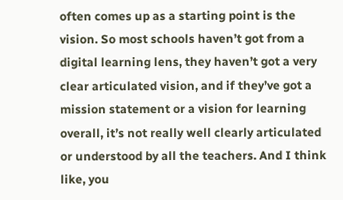often comes up as a starting point is the vision. So most schools haven’t got from a digital learning lens, they haven’t got a very clear articulated vision, and if they’ve got a mission statement or a vision for learning overall, it’s not really well clearly articulated or understood by all the teachers. And I think like, you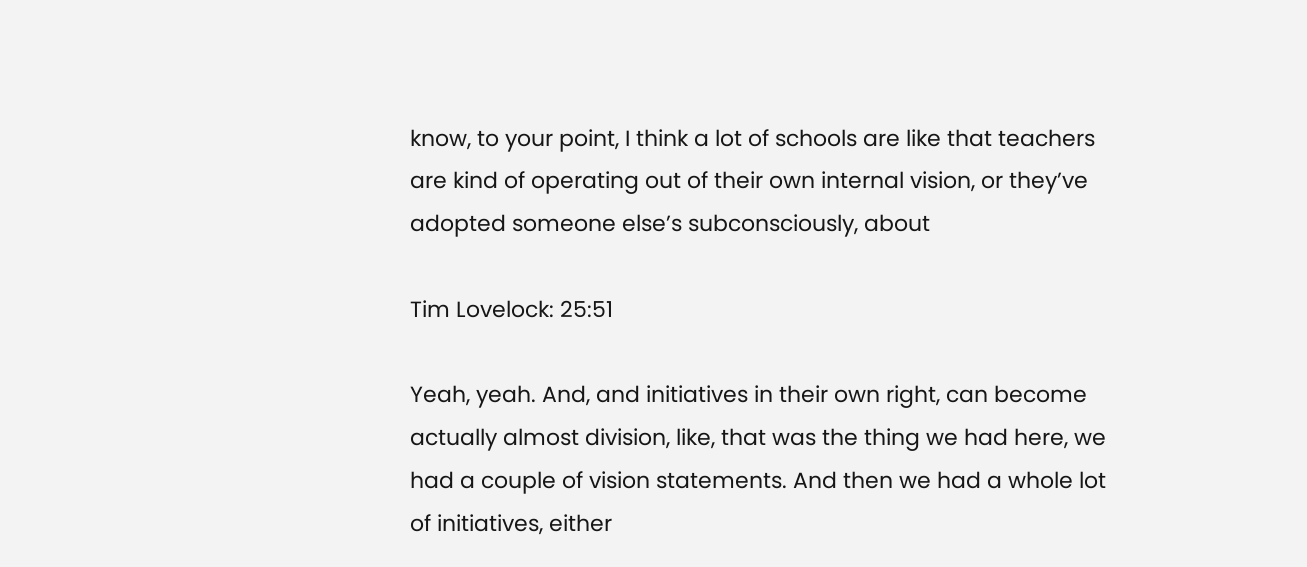know, to your point, I think a lot of schools are like that teachers are kind of operating out of their own internal vision, or they’ve adopted someone else’s subconsciously, about

Tim Lovelock: 25:51

Yeah, yeah. And, and initiatives in their own right, can become actually almost division, like, that was the thing we had here, we had a couple of vision statements. And then we had a whole lot of initiatives, either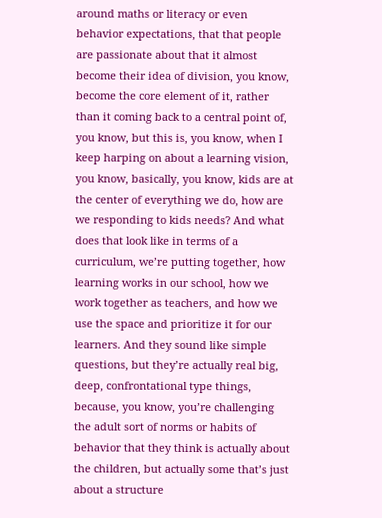around maths or literacy or even behavior expectations, that that people are passionate about that it almost become their idea of division, you know, become the core element of it, rather than it coming back to a central point of, you know, but this is, you know, when I keep harping on about a learning vision, you know, basically, you know, kids are at the center of everything we do, how are we responding to kids needs? And what does that look like in terms of a curriculum, we’re putting together, how learning works in our school, how we work together as teachers, and how we use the space and prioritize it for our learners. And they sound like simple questions, but they’re actually real big, deep, confrontational type things, because, you know, you’re challenging the adult sort of norms or habits of behavior that they think is actually about the children, but actually some that’s just about a structure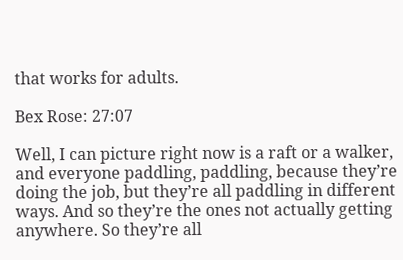that works for adults.

Bex Rose: 27:07

Well, I can picture right now is a raft or a walker, and everyone paddling, paddling, because they’re doing the job, but they’re all paddling in different ways. And so they’re the ones not actually getting anywhere. So they’re all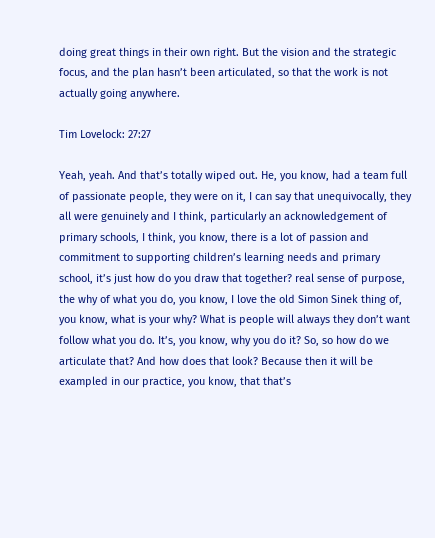doing great things in their own right. But the vision and the strategic focus, and the plan hasn’t been articulated, so that the work is not actually going anywhere.

Tim Lovelock: 27:27

Yeah, yeah. And that’s totally wiped out. He, you know, had a team full of passionate people, they were on it, I can say that unequivocally, they all were genuinely and I think, particularly an acknowledgement of primary schools, I think, you know, there is a lot of passion and commitment to supporting children’s learning needs and primary school, it’s just how do you draw that together? real sense of purpose, the why of what you do, you know, I love the old Simon Sinek thing of, you know, what is your why? What is people will always they don’t want follow what you do. It’s, you know, why you do it? So, so how do we articulate that? And how does that look? Because then it will be exampled in our practice, you know, that that’s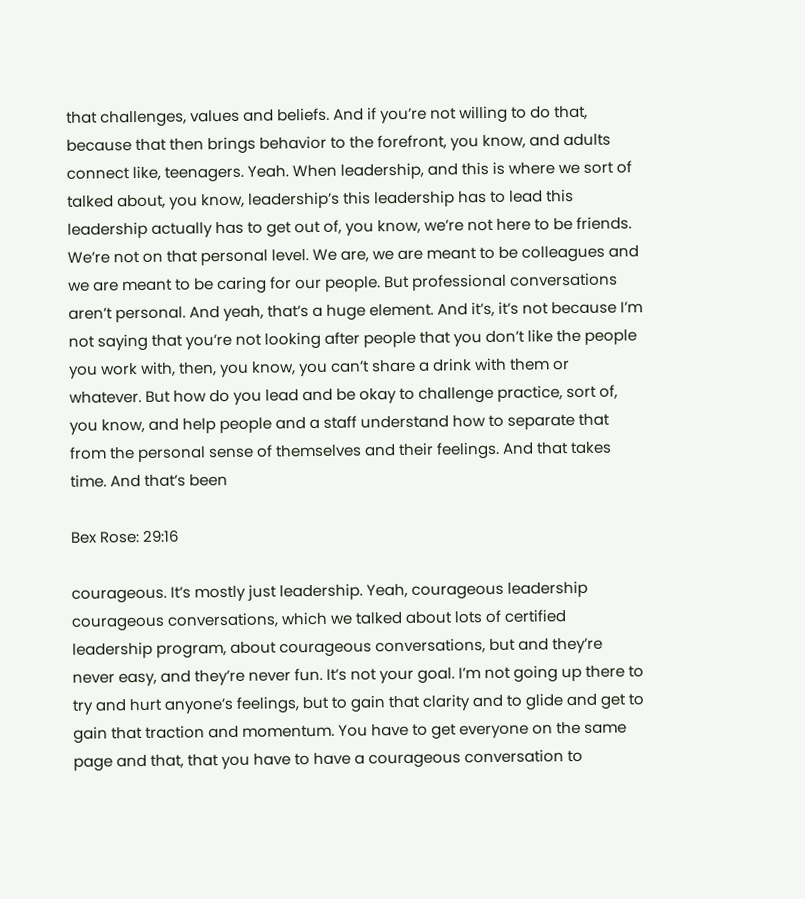that challenges, values and beliefs. And if you’re not willing to do that, because that then brings behavior to the forefront, you know, and adults connect like, teenagers. Yeah. When leadership, and this is where we sort of talked about, you know, leadership’s this leadership has to lead this leadership actually has to get out of, you know, we’re not here to be friends. We’re not on that personal level. We are, we are meant to be colleagues and we are meant to be caring for our people. But professional conversations aren’t personal. And yeah, that’s a huge element. And it’s, it’s not because I’m not saying that you’re not looking after people that you don’t like the people you work with, then, you know, you can’t share a drink with them or whatever. But how do you lead and be okay to challenge practice, sort of, you know, and help people and a staff understand how to separate that from the personal sense of themselves and their feelings. And that takes time. And that’s been

Bex Rose: 29:16

courageous. It’s mostly just leadership. Yeah, courageous leadership courageous conversations, which we talked about lots of certified leadership program, about courageous conversations, but and they’re never easy, and they’re never fun. It’s not your goal. I’m not going up there to try and hurt anyone’s feelings, but to gain that clarity and to glide and get to gain that traction and momentum. You have to get everyone on the same page and that, that you have to have a courageous conversation to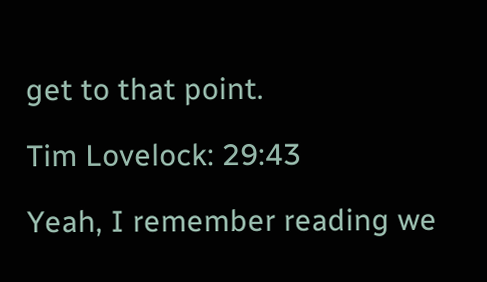get to that point.

Tim Lovelock: 29:43

Yeah, I remember reading we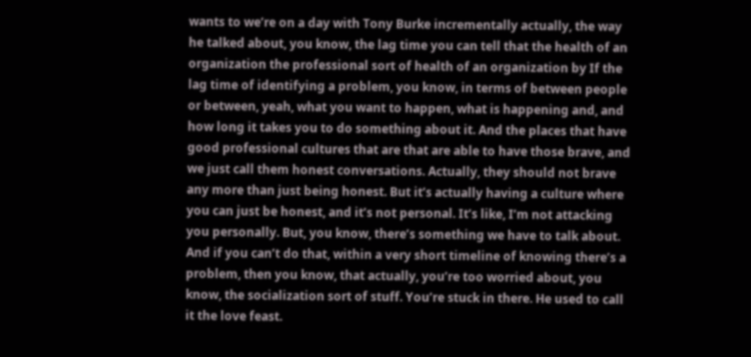wants to we’re on a day with Tony Burke incrementally actually, the way he talked about, you know, the lag time you can tell that the health of an organization the professional sort of health of an organization by If the lag time of identifying a problem, you know, in terms of between people or between, yeah, what you want to happen, what is happening and, and how long it takes you to do something about it. And the places that have good professional cultures that are that are able to have those brave, and we just call them honest conversations. Actually, they should not brave any more than just being honest. But it’s actually having a culture where you can just be honest, and it’s not personal. It’s like, I’m not attacking you personally. But, you know, there’s something we have to talk about. And if you can’t do that, within a very short timeline of knowing there’s a problem, then you know, that actually, you’re too worried about, you know, the socialization sort of stuff. You’re stuck in there. He used to call it the love feast.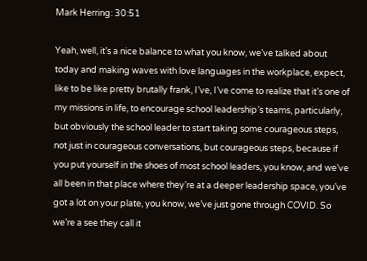Mark Herring: 30:51

Yeah, well, it’s a nice balance to what you know, we’ve talked about today and making waves with love languages in the workplace, expect, like to be like pretty brutally frank, I’ve, I’ve come to realize that it’s one of my missions in life, to encourage school leadership’s teams, particularly, but obviously the school leader to start taking some courageous steps, not just in courageous conversations, but courageous steps, because if you put yourself in the shoes of most school leaders, you know, and we’ve all been in that place where they’re at a deeper leadership space, you’ve got a lot on your plate, you know, we’ve just gone through COVID. So we’re a see they call it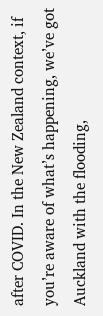after COVID. In the New Zealand context, if you’re aware of what’s happening, we’ve got Auckland with the flooding,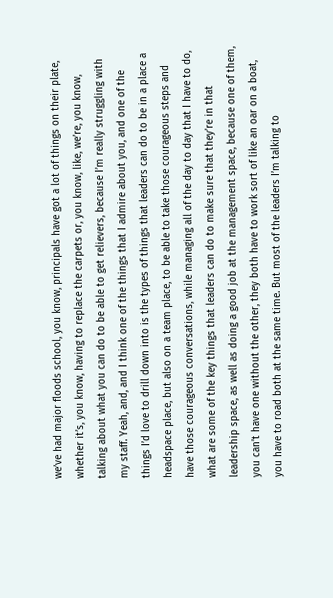we’ve had major floods school, you know, principals have got a lot of things on their plate, whether it’s, you know, having to replace the carpets or, you know, like, we’re, you know, talking about what you can do to be able to get relievers, because I’m really struggling with my staff. Yeah, and, and I think one of the things that I admire about you, and one of the things I’d love to drill down into is the types of things that leaders can do to be in a place a headspace place, but also on a team place, to be able to take those courageous steps and have those courageous conversations, while managing all of the day to day that I have to do, what are some of the key things that leaders can do to make sure that they’re in that leadership space, as well as doing a good job at the management space, because one of them, you can’t have one without the other, they both have to work sort of like an oar on a boat, you have to road both at the same time. But most of the leaders I’m talking to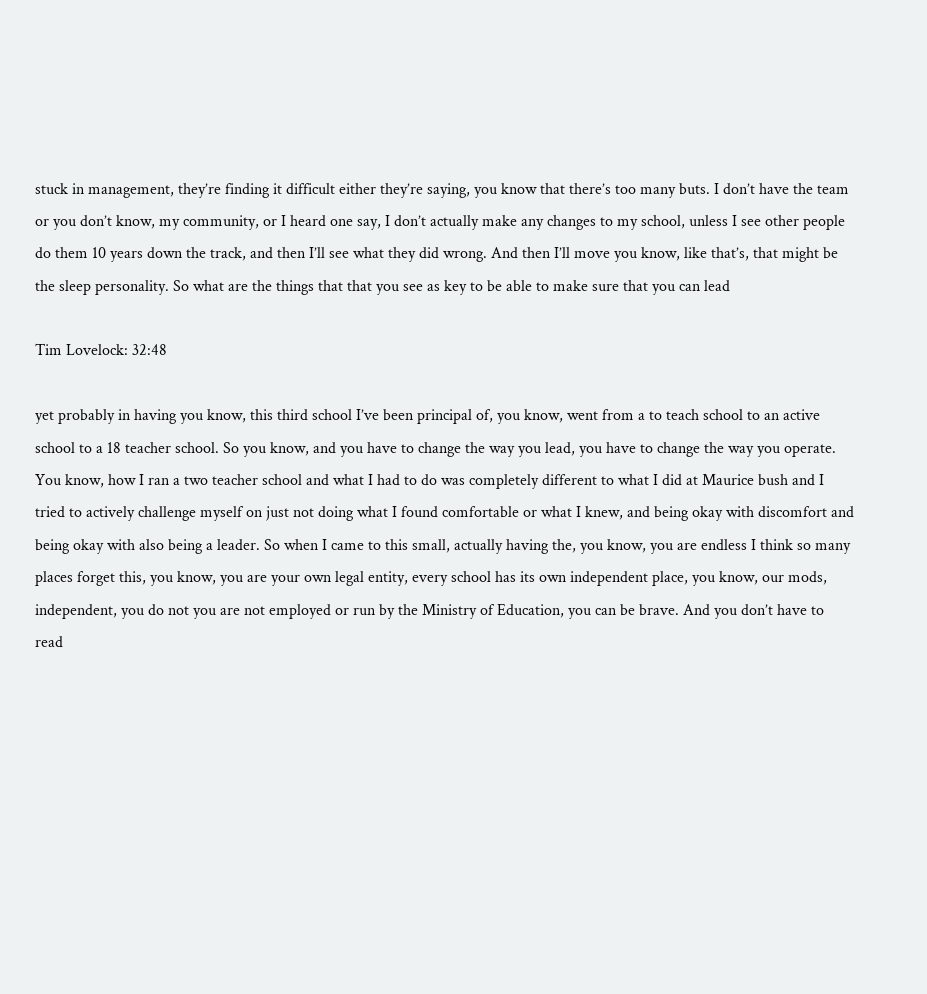stuck in management, they’re finding it difficult either they’re saying, you know that there’s too many buts. I don’t have the team or you don’t know, my community, or I heard one say, I don’t actually make any changes to my school, unless I see other people do them 10 years down the track, and then I’ll see what they did wrong. And then I’ll move you know, like that’s, that might be the sleep personality. So what are the things that that you see as key to be able to make sure that you can lead

Tim Lovelock: 32:48

yet probably in having you know, this third school I’ve been principal of, you know, went from a to teach school to an active school to a 18 teacher school. So you know, and you have to change the way you lead, you have to change the way you operate. You know, how I ran a two teacher school and what I had to do was completely different to what I did at Maurice bush and I tried to actively challenge myself on just not doing what I found comfortable or what I knew, and being okay with discomfort and being okay with also being a leader. So when I came to this small, actually having the, you know, you are endless I think so many places forget this, you know, you are your own legal entity, every school has its own independent place, you know, our mods, independent, you do not you are not employed or run by the Ministry of Education, you can be brave. And you don’t have to read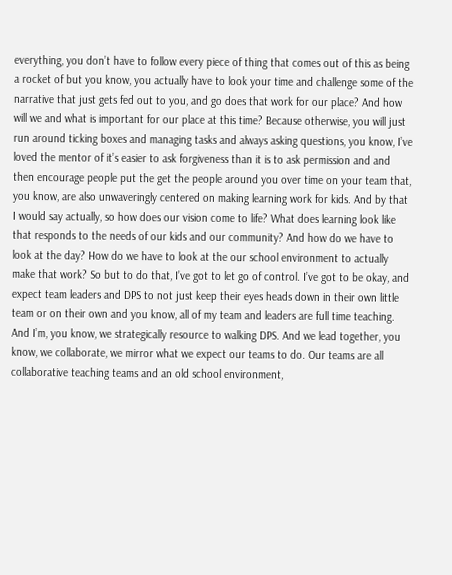everything, you don’t have to follow every piece of thing that comes out of this as being a rocket of but you know, you actually have to look your time and challenge some of the narrative that just gets fed out to you, and go does that work for our place? And how will we and what is important for our place at this time? Because otherwise, you will just run around ticking boxes and managing tasks and always asking questions, you know, I’ve loved the mentor of it’s easier to ask forgiveness than it is to ask permission and and then encourage people put the get the people around you over time on your team that, you know, are also unwaveringly centered on making learning work for kids. And by that I would say actually, so how does our vision come to life? What does learning look like that responds to the needs of our kids and our community? And how do we have to look at the day? How do we have to look at the our school environment to actually make that work? So but to do that, I’ve got to let go of control. I’ve got to be okay, and expect team leaders and DPS to not just keep their eyes heads down in their own little team or on their own and you know, all of my team and leaders are full time teaching. And I’m, you know, we strategically resource to walking DPS. And we lead together, you know, we collaborate, we mirror what we expect our teams to do. Our teams are all collaborative teaching teams and an old school environment,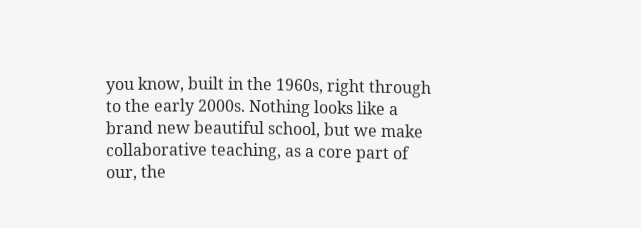you know, built in the 1960s, right through to the early 2000s. Nothing looks like a brand new beautiful school, but we make collaborative teaching, as a core part of our, the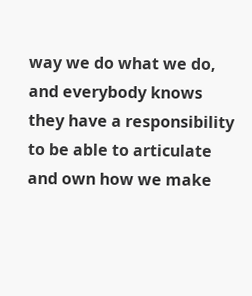way we do what we do, and everybody knows they have a responsibility to be able to articulate and own how we make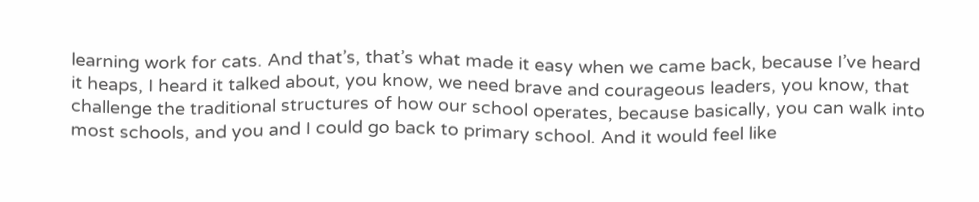learning work for cats. And that’s, that’s what made it easy when we came back, because I’ve heard it heaps, I heard it talked about, you know, we need brave and courageous leaders, you know, that challenge the traditional structures of how our school operates, because basically, you can walk into most schools, and you and I could go back to primary school. And it would feel like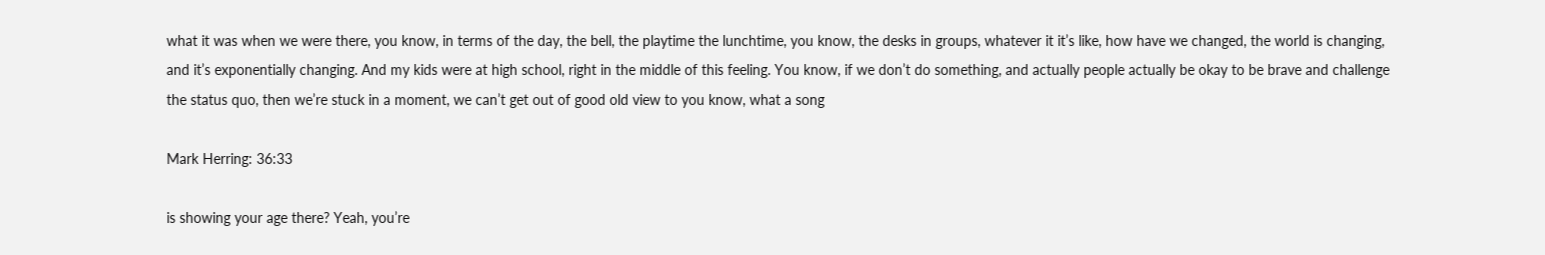what it was when we were there, you know, in terms of the day, the bell, the playtime the lunchtime, you know, the desks in groups, whatever it it’s like, how have we changed, the world is changing, and it’s exponentially changing. And my kids were at high school, right in the middle of this feeling. You know, if we don’t do something, and actually people actually be okay to be brave and challenge the status quo, then we’re stuck in a moment, we can’t get out of good old view to you know, what a song

Mark Herring: 36:33

is showing your age there? Yeah, you’re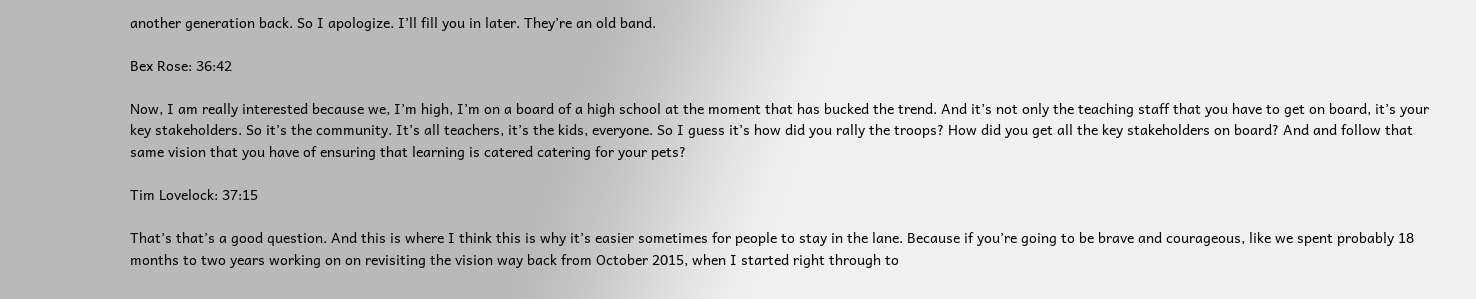another generation back. So I apologize. I’ll fill you in later. They’re an old band.

Bex Rose: 36:42

Now, I am really interested because we, I’m high, I’m on a board of a high school at the moment that has bucked the trend. And it’s not only the teaching staff that you have to get on board, it’s your key stakeholders. So it’s the community. It’s all teachers, it’s the kids, everyone. So I guess it’s how did you rally the troops? How did you get all the key stakeholders on board? And and follow that same vision that you have of ensuring that learning is catered catering for your pets?

Tim Lovelock: 37:15

That’s that’s a good question. And this is where I think this is why it’s easier sometimes for people to stay in the lane. Because if you’re going to be brave and courageous, like we spent probably 18 months to two years working on on revisiting the vision way back from October 2015, when I started right through to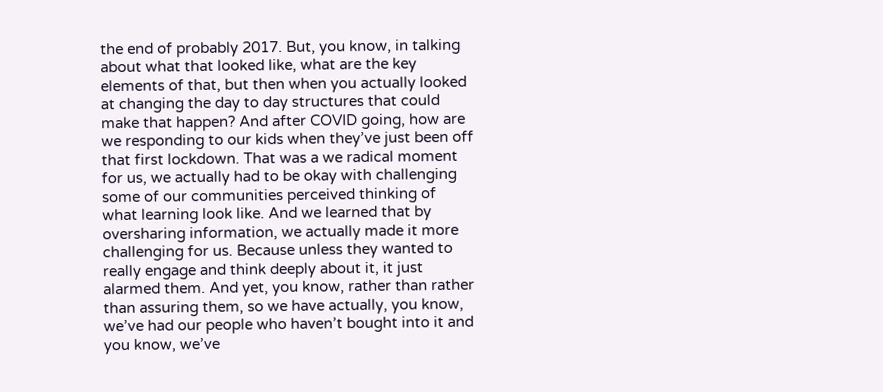the end of probably 2017. But, you know, in talking about what that looked like, what are the key elements of that, but then when you actually looked at changing the day to day structures that could make that happen? And after COVID going, how are we responding to our kids when they’ve just been off that first lockdown. That was a we radical moment for us, we actually had to be okay with challenging some of our communities perceived thinking of what learning look like. And we learned that by oversharing information, we actually made it more challenging for us. Because unless they wanted to really engage and think deeply about it, it just alarmed them. And yet, you know, rather than rather than assuring them, so we have actually, you know, we’ve had our people who haven’t bought into it and you know, we’ve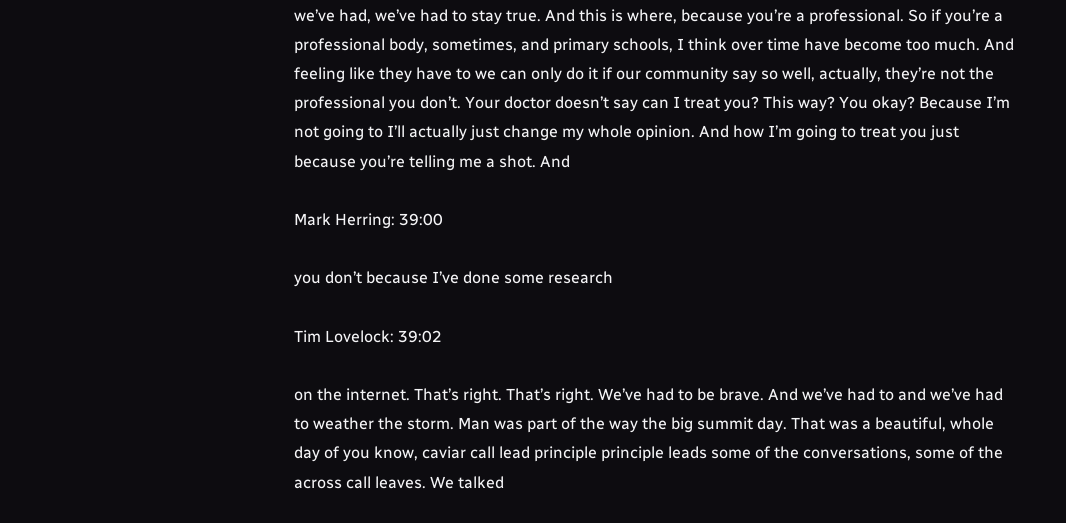we’ve had, we’ve had to stay true. And this is where, because you’re a professional. So if you’re a professional body, sometimes, and primary schools, I think over time have become too much. And feeling like they have to we can only do it if our community say so well, actually, they’re not the professional you don’t. Your doctor doesn’t say can I treat you? This way? You okay? Because I’m not going to I’ll actually just change my whole opinion. And how I’m going to treat you just because you’re telling me a shot. And

Mark Herring: 39:00

you don’t because I’ve done some research

Tim Lovelock: 39:02

on the internet. That’s right. That’s right. We’ve had to be brave. And we’ve had to and we’ve had to weather the storm. Man was part of the way the big summit day. That was a beautiful, whole day of you know, caviar call lead principle principle leads some of the conversations, some of the across call leaves. We talked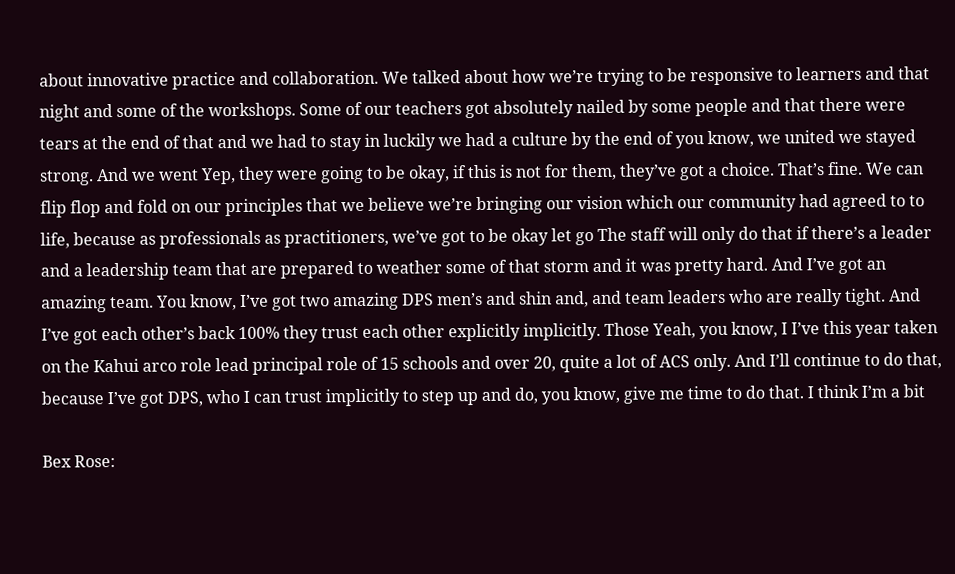about innovative practice and collaboration. We talked about how we’re trying to be responsive to learners and that night and some of the workshops. Some of our teachers got absolutely nailed by some people and that there were tears at the end of that and we had to stay in luckily we had a culture by the end of you know, we united we stayed strong. And we went Yep, they were going to be okay, if this is not for them, they’ve got a choice. That’s fine. We can flip flop and fold on our principles that we believe we’re bringing our vision which our community had agreed to to life, because as professionals as practitioners, we’ve got to be okay let go The staff will only do that if there’s a leader and a leadership team that are prepared to weather some of that storm and it was pretty hard. And I’ve got an amazing team. You know, I’ve got two amazing DPS men’s and shin and, and team leaders who are really tight. And I’ve got each other’s back 100% they trust each other explicitly implicitly. Those Yeah, you know, I I’ve this year taken on the Kahui arco role lead principal role of 15 schools and over 20, quite a lot of ACS only. And I’ll continue to do that, because I’ve got DPS, who I can trust implicitly to step up and do, you know, give me time to do that. I think I’m a bit

Bex Rose: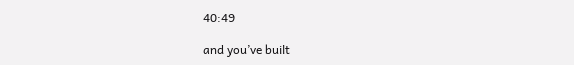40:49

and you’ve built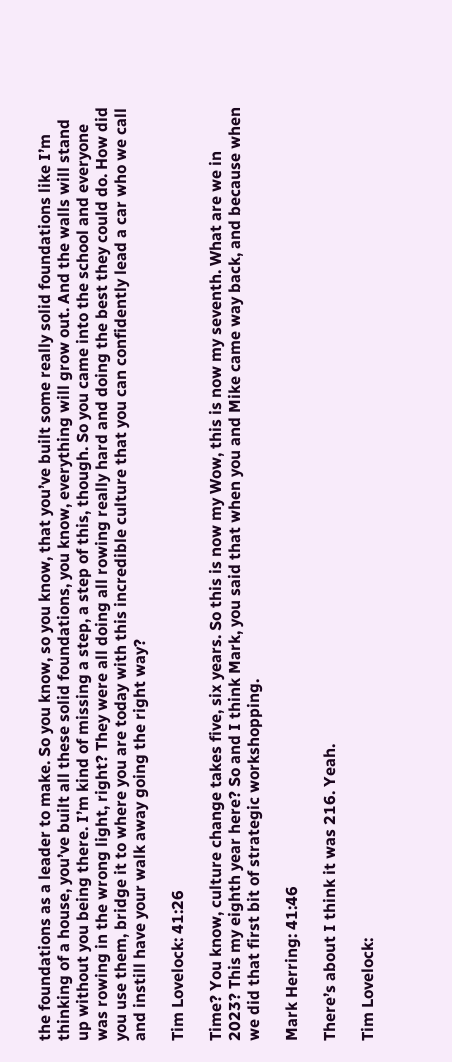the foundations as a leader to make. So you know, so you know, that you’ve built some really solid foundations like I’m thinking of a house, you’ve built all these solid foundations, you know, everything will grow out. And the walls will stand up without you being there. I’m kind of missing a step, a step of this, though. So you came into the school and everyone was rowing in the wrong light, right? They were all doing all rowing really hard and doing the best they could do. How did you use them, bridge it to where you are today with this incredible culture that you can confidently lead a car who we call and instill have your walk away going the right way?

Tim Lovelock: 41:26

Time? You know, culture change takes five, six years. So this is now my Wow, this is now my seventh. What are we in 2023? This my eighth year here? So and I think Mark, you said that when you and Mike came way back, and because when we did that first bit of strategic workshopping.

Mark Herring: 41:46

There’s about I think it was 216. Yeah.

Tim Lovelock: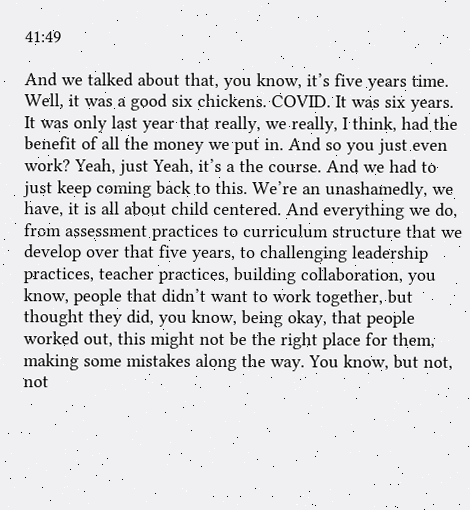41:49

And we talked about that, you know, it’s five years time. Well, it was a good six chickens. COVID. It was six years. It was only last year that really, we really, I think, had the benefit of all the money we put in. And so you just even work? Yeah, just Yeah, it’s a the course. And we had to just keep coming back to this. We’re an unashamedly, we have, it is all about child centered. And everything we do, from assessment practices to curriculum structure that we develop over that five years, to challenging leadership practices, teacher practices, building collaboration, you know, people that didn’t want to work together, but thought they did, you know, being okay, that people worked out, this might not be the right place for them, making some mistakes along the way. You know, but not, not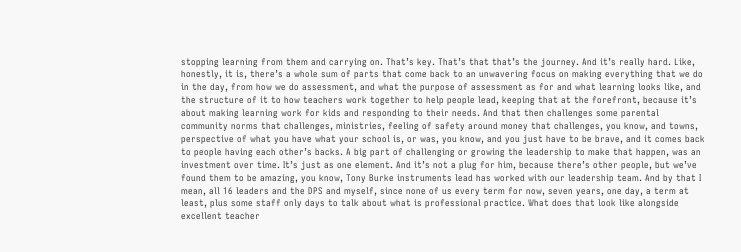stopping learning from them and carrying on. That’s key. That’s that that’s the journey. And it’s really hard. Like, honestly, it is, there’s a whole sum of parts that come back to an unwavering focus on making everything that we do in the day, from how we do assessment, and what the purpose of assessment as for and what learning looks like, and the structure of it to how teachers work together to help people lead, keeping that at the forefront, because it’s about making learning work for kids and responding to their needs. And that then challenges some parental community norms that challenges, ministries, feeling of safety around money that challenges, you know, and towns, perspective of what you have what your school is, or was, you know, and you just have to be brave, and it comes back to people having each other’s backs. A big part of challenging or growing the leadership to make that happen, was an investment over time. It’s just as one element. And it’s not a plug for him, because there’s other people, but we’ve found them to be amazing, you know, Tony Burke instruments lead has worked with our leadership team. And by that I mean, all 16 leaders and the DPS and myself, since none of us every term for now, seven years, one day, a term at least, plus some staff only days to talk about what is professional practice. What does that look like alongside excellent teacher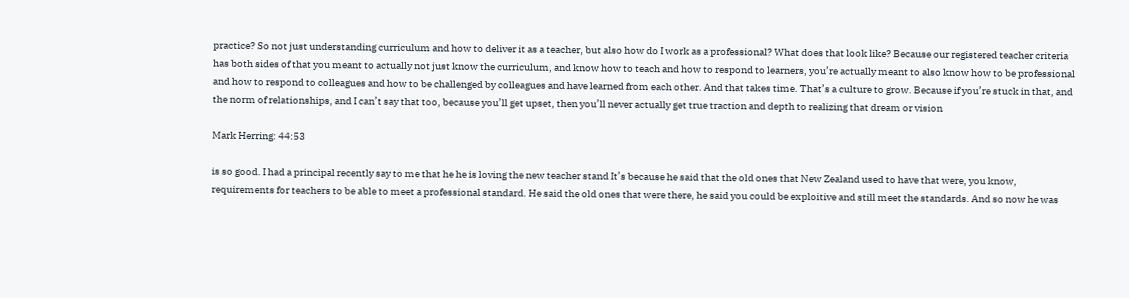practice? So not just understanding curriculum and how to deliver it as a teacher, but also how do I work as a professional? What does that look like? Because our registered teacher criteria has both sides of that you meant to actually not just know the curriculum, and know how to teach and how to respond to learners, you’re actually meant to also know how to be professional and how to respond to colleagues and how to be challenged by colleagues and have learned from each other. And that takes time. That’s a culture to grow. Because if you’re stuck in that, and the norm of relationships, and I can’t say that too, because you’ll get upset, then you’ll never actually get true traction and depth to realizing that dream or vision

Mark Herring: 44:53

is so good. I had a principal recently say to me that he he is loving the new teacher stand It’s because he said that the old ones that New Zealand used to have that were, you know, requirements for teachers to be able to meet a professional standard. He said the old ones that were there, he said you could be exploitive and still meet the standards. And so now he was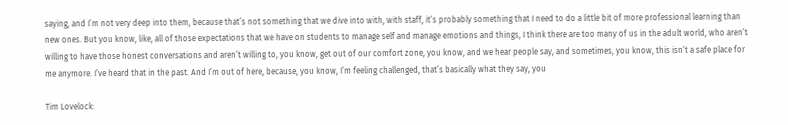saying, and I’m not very deep into them, because that’s not something that we dive into with, with staff, it’s probably something that I need to do a little bit of more professional learning than new ones. But you know, like, all of those expectations that we have on students to manage self and manage emotions and things, I think there are too many of us in the adult world, who aren’t willing to have those honest conversations and aren’t willing to, you know, get out of our comfort zone, you know, and we hear people say, and sometimes, you know, this isn’t a safe place for me anymore. I’ve heard that in the past. And I’m out of here, because, you know, I’m feeling challenged, that’s basically what they say, you

Tim Lovelock: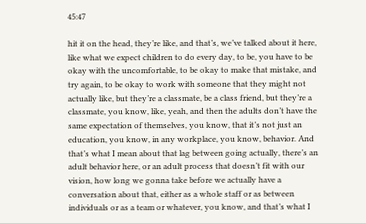45:47

hit it on the head, they’re like, and that’s, we’ve talked about it here, like what we expect children to do every day, to be, you have to be okay with the uncomfortable, to be okay to make that mistake, and try again, to be okay to work with someone that they might not actually like, but they’re a classmate, be a class friend, but they’re a classmate, you know, like, yeah, and then the adults don’t have the same expectation of themselves, you know, that it’s not just an education, you know, in any workplace, you know, behavior. And that’s what I mean about that lag between going actually, there’s an adult behavior here, or an adult process that doesn’t fit with our vision, how long we gonna take before we actually have a conversation about that, either as a whole staff or as between individuals or as a team or whatever, you know, and that’s what I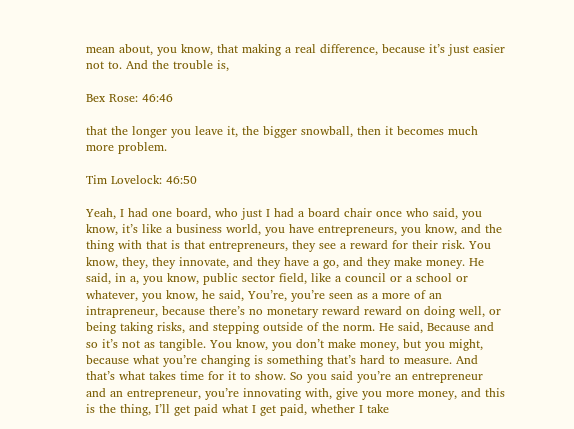mean about, you know, that making a real difference, because it’s just easier not to. And the trouble is,

Bex Rose: 46:46

that the longer you leave it, the bigger snowball, then it becomes much more problem.

Tim Lovelock: 46:50

Yeah, I had one board, who just I had a board chair once who said, you know, it’s like a business world, you have entrepreneurs, you know, and the thing with that is that entrepreneurs, they see a reward for their risk. You know, they, they innovate, and they have a go, and they make money. He said, in a, you know, public sector field, like a council or a school or whatever, you know, he said, You’re, you’re seen as a more of an intrapreneur, because there’s no monetary reward reward on doing well, or being taking risks, and stepping outside of the norm. He said, Because and so it’s not as tangible. You know, you don’t make money, but you might, because what you’re changing is something that’s hard to measure. And that’s what takes time for it to show. So you said you’re an entrepreneur and an entrepreneur, you’re innovating with, give you more money, and this is the thing, I’ll get paid what I get paid, whether I take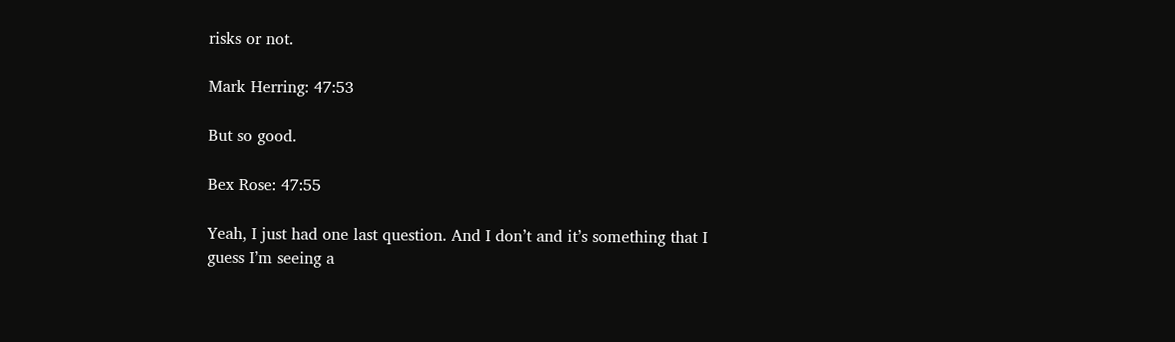risks or not.

Mark Herring: 47:53

But so good.

Bex Rose: 47:55

Yeah, I just had one last question. And I don’t and it’s something that I guess I’m seeing a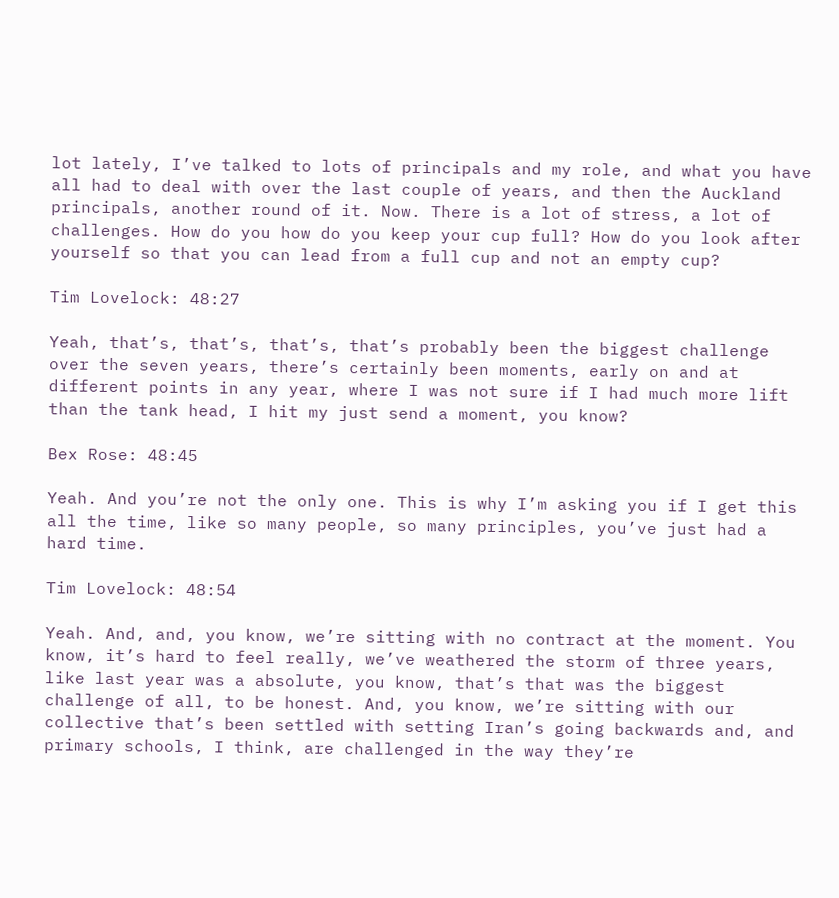lot lately, I’ve talked to lots of principals and my role, and what you have all had to deal with over the last couple of years, and then the Auckland principals, another round of it. Now. There is a lot of stress, a lot of challenges. How do you how do you keep your cup full? How do you look after yourself so that you can lead from a full cup and not an empty cup?

Tim Lovelock: 48:27

Yeah, that’s, that’s, that’s, that’s probably been the biggest challenge over the seven years, there’s certainly been moments, early on and at different points in any year, where I was not sure if I had much more lift than the tank head, I hit my just send a moment, you know?

Bex Rose: 48:45

Yeah. And you’re not the only one. This is why I’m asking you if I get this all the time, like so many people, so many principles, you’ve just had a hard time.

Tim Lovelock: 48:54

Yeah. And, and, you know, we’re sitting with no contract at the moment. You know, it’s hard to feel really, we’ve weathered the storm of three years, like last year was a absolute, you know, that’s that was the biggest challenge of all, to be honest. And, you know, we’re sitting with our collective that’s been settled with setting Iran’s going backwards and, and primary schools, I think, are challenged in the way they’re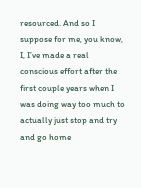resourced. And so I suppose for me, you know, I, I’ve made a real conscious effort after the first couple years when I was doing way too much to actually just stop and try and go home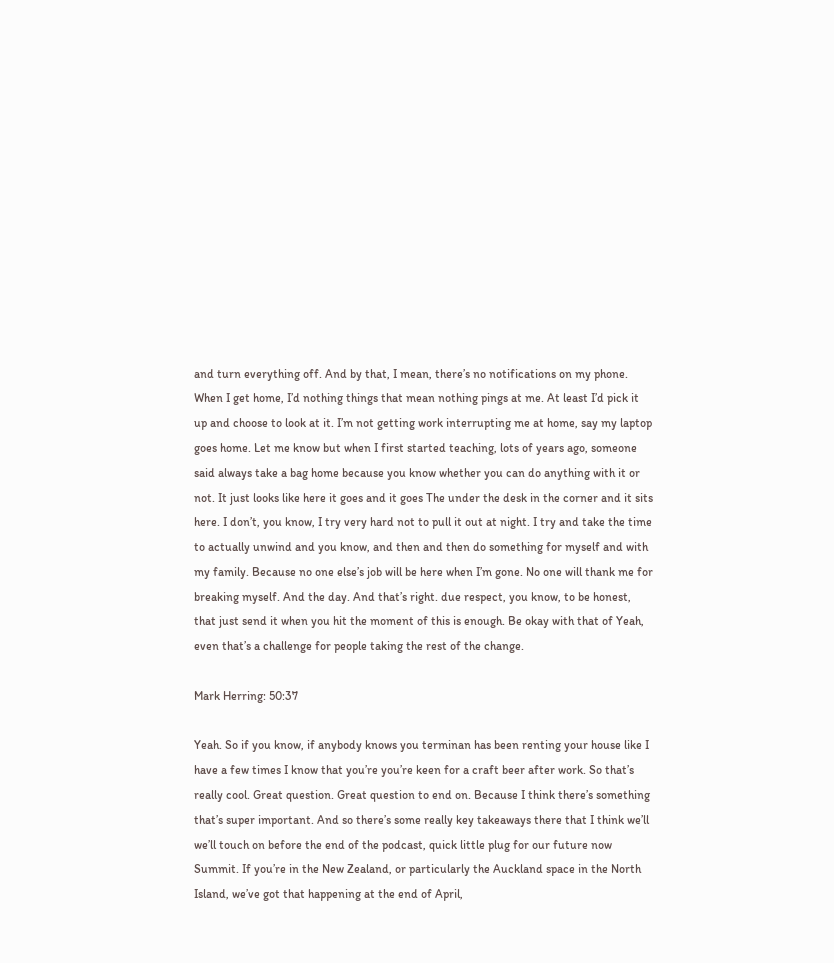and turn everything off. And by that, I mean, there’s no notifications on my phone. When I get home, I’d nothing things that mean nothing pings at me. At least I’d pick it up and choose to look at it. I’m not getting work interrupting me at home, say my laptop goes home. Let me know but when I first started teaching, lots of years ago, someone said always take a bag home because you know whether you can do anything with it or not. It just looks like here it goes and it goes The under the desk in the corner and it sits here. I don’t, you know, I try very hard not to pull it out at night. I try and take the time to actually unwind and you know, and then and then do something for myself and with my family. Because no one else’s job will be here when I’m gone. No one will thank me for breaking myself. And the day. And that’s right. due respect, you know, to be honest, that just send it when you hit the moment of this is enough. Be okay with that of Yeah, even that’s a challenge for people taking the rest of the change.

Mark Herring: 50:37

Yeah. So if you know, if anybody knows you terminan has been renting your house like I have a few times I know that you’re you’re keen for a craft beer after work. So that’s really cool. Great question. Great question to end on. Because I think there’s something that’s super important. And so there’s some really key takeaways there that I think we’ll we’ll touch on before the end of the podcast, quick little plug for our future now Summit. If you’re in the New Zealand, or particularly the Auckland space in the North Island, we’ve got that happening at the end of April,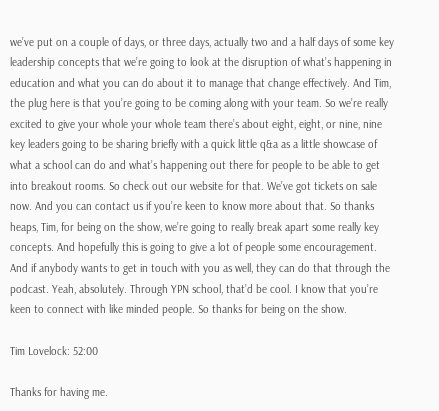we’ve put on a couple of days, or three days, actually two and a half days of some key leadership concepts that we’re going to look at the disruption of what’s happening in education and what you can do about it to manage that change effectively. And Tim, the plug here is that you’re going to be coming along with your team. So we’re really excited to give your whole your whole team there’s about eight, eight, or nine, nine key leaders going to be sharing briefly with a quick little q&a as a little showcase of what a school can do and what’s happening out there for people to be able to get into breakout rooms. So check out our website for that. We’ve got tickets on sale now. And you can contact us if you’re keen to know more about that. So thanks heaps, Tim, for being on the show, we’re going to really break apart some really key concepts. And hopefully this is going to give a lot of people some encouragement. And if anybody wants to get in touch with you as well, they can do that through the podcast. Yeah, absolutely. Through YPN school, that’d be cool. I know that you’re keen to connect with like minded people. So thanks for being on the show.

Tim Lovelock: 52:00

Thanks for having me.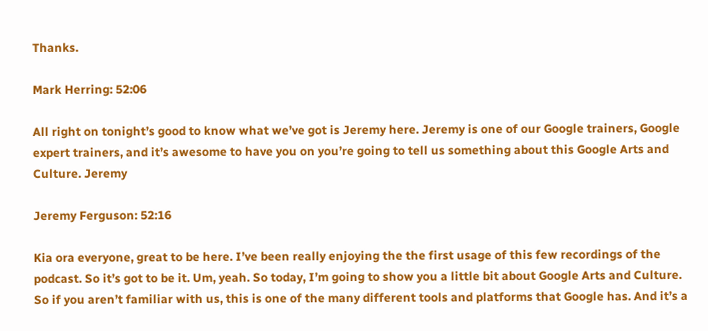Thanks.

Mark Herring: 52:06

All right on tonight’s good to know what we’ve got is Jeremy here. Jeremy is one of our Google trainers, Google expert trainers, and it’s awesome to have you on you’re going to tell us something about this Google Arts and Culture. Jeremy

Jeremy Ferguson: 52:16

Kia ora everyone, great to be here. I’ve been really enjoying the the first usage of this few recordings of the podcast. So it’s got to be it. Um, yeah. So today, I’m going to show you a little bit about Google Arts and Culture. So if you aren’t familiar with us, this is one of the many different tools and platforms that Google has. And it’s a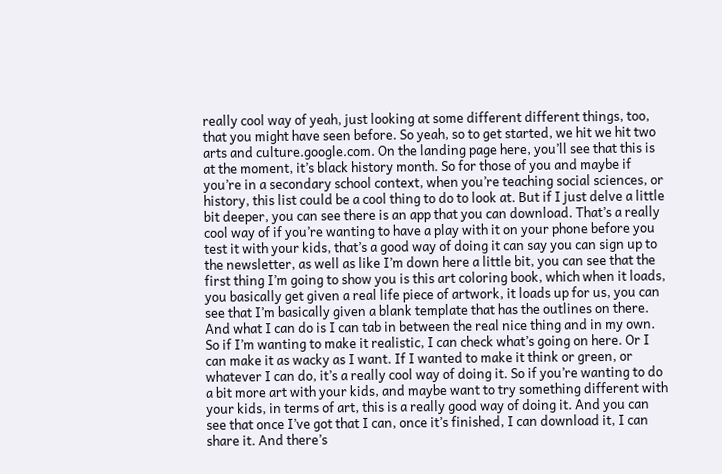really cool way of yeah, just looking at some different different things, too, that you might have seen before. So yeah, so to get started, we hit we hit two arts and culture.google.com. On the landing page here, you’ll see that this is at the moment, it’s black history month. So for those of you and maybe if you’re in a secondary school context, when you’re teaching social sciences, or history, this list could be a cool thing to do to look at. But if I just delve a little bit deeper, you can see there is an app that you can download. That’s a really cool way of if you’re wanting to have a play with it on your phone before you test it with your kids, that’s a good way of doing it can say you can sign up to the newsletter, as well as like I’m down here a little bit, you can see that the first thing I’m going to show you is this art coloring book, which when it loads, you basically get given a real life piece of artwork, it loads up for us, you can see that I’m basically given a blank template that has the outlines on there. And what I can do is I can tab in between the real nice thing and in my own. So if I’m wanting to make it realistic, I can check what’s going on here. Or I can make it as wacky as I want. If I wanted to make it think or green, or whatever I can do, it’s a really cool way of doing it. So if you’re wanting to do a bit more art with your kids, and maybe want to try something different with your kids, in terms of art, this is a really good way of doing it. And you can see that once I’ve got that I can, once it’s finished, I can download it, I can share it. And there’s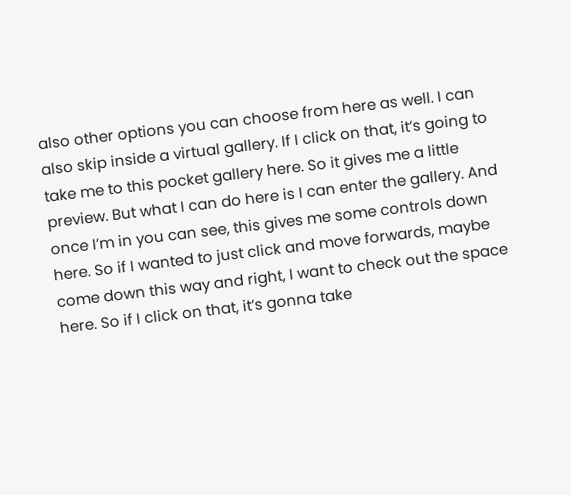also other options you can choose from here as well. I can also skip inside a virtual gallery. If I click on that, it’s going to take me to this pocket gallery here. So it gives me a little preview. But what I can do here is I can enter the gallery. And once I’m in you can see, this gives me some controls down here. So if I wanted to just click and move forwards, maybe come down this way and right, I want to check out the space here. So if I click on that, it’s gonna take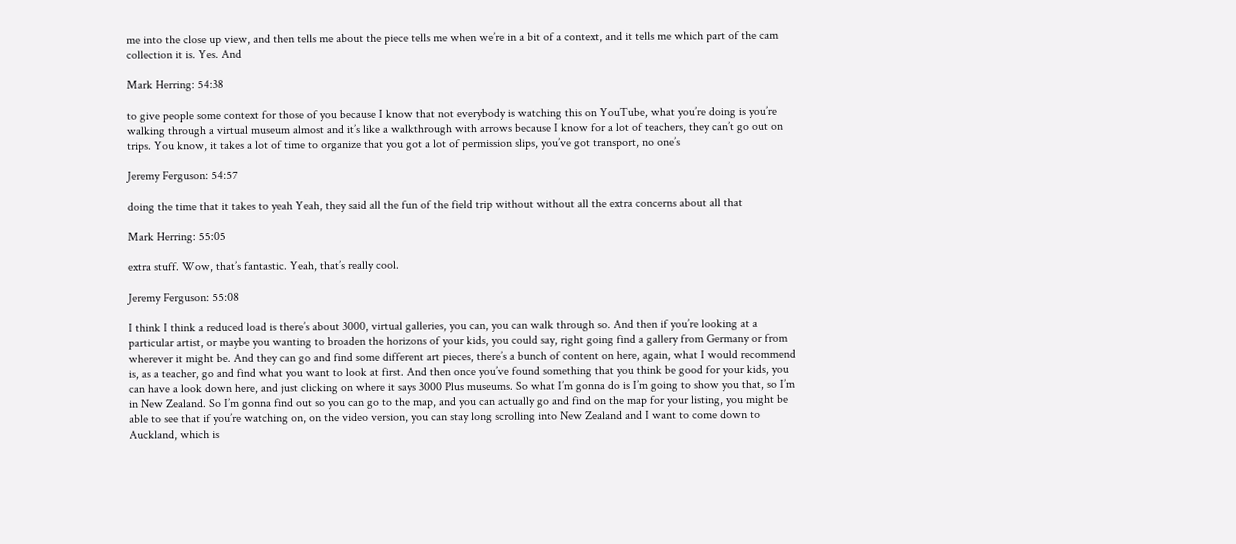me into the close up view, and then tells me about the piece tells me when we’re in a bit of a context, and it tells me which part of the cam collection it is. Yes. And

Mark Herring: 54:38

to give people some context for those of you because I know that not everybody is watching this on YouTube, what you’re doing is you’re walking through a virtual museum almost and it’s like a walkthrough with arrows because I know for a lot of teachers, they can’t go out on trips. You know, it takes a lot of time to organize that you got a lot of permission slips, you’ve got transport, no one’s

Jeremy Ferguson: 54:57

doing the time that it takes to yeah Yeah, they said all the fun of the field trip without without all the extra concerns about all that

Mark Herring: 55:05

extra stuff. Wow, that’s fantastic. Yeah, that’s really cool.

Jeremy Ferguson: 55:08

I think I think a reduced load is there’s about 3000, virtual galleries, you can, you can walk through so. And then if you’re looking at a particular artist, or maybe you wanting to broaden the horizons of your kids, you could say, right going find a gallery from Germany or from wherever it might be. And they can go and find some different art pieces, there’s a bunch of content on here, again, what I would recommend is, as a teacher, go and find what you want to look at first. And then once you’ve found something that you think be good for your kids, you can have a look down here, and just clicking on where it says 3000 Plus museums. So what I’m gonna do is I’m going to show you that, so I’m in New Zealand. So I’m gonna find out so you can go to the map, and you can actually go and find on the map for your listing, you might be able to see that if you’re watching on, on the video version, you can stay long scrolling into New Zealand and I want to come down to Auckland, which is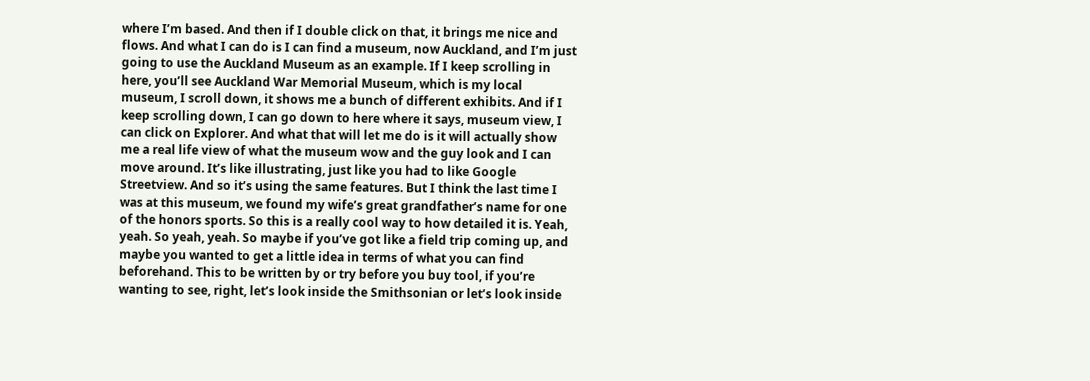where I’m based. And then if I double click on that, it brings me nice and flows. And what I can do is I can find a museum, now Auckland, and I’m just going to use the Auckland Museum as an example. If I keep scrolling in here, you’ll see Auckland War Memorial Museum, which is my local museum, I scroll down, it shows me a bunch of different exhibits. And if I keep scrolling down, I can go down to here where it says, museum view, I can click on Explorer. And what that will let me do is it will actually show me a real life view of what the museum wow and the guy look and I can move around. It’s like illustrating, just like you had to like Google Streetview. And so it’s using the same features. But I think the last time I was at this museum, we found my wife’s great grandfather’s name for one of the honors sports. So this is a really cool way to how detailed it is. Yeah, yeah. So yeah, yeah. So maybe if you’ve got like a field trip coming up, and maybe you wanted to get a little idea in terms of what you can find beforehand. This to be written by or try before you buy tool, if you’re wanting to see, right, let’s look inside the Smithsonian or let’s look inside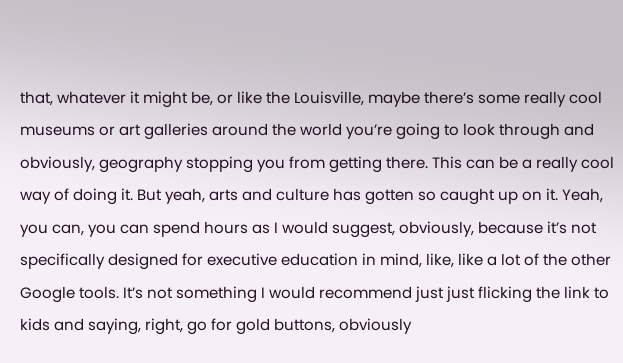that, whatever it might be, or like the Louisville, maybe there’s some really cool museums or art galleries around the world you’re going to look through and obviously, geography stopping you from getting there. This can be a really cool way of doing it. But yeah, arts and culture has gotten so caught up on it. Yeah, you can, you can spend hours as I would suggest, obviously, because it’s not specifically designed for executive education in mind, like, like a lot of the other Google tools. It’s not something I would recommend just just flicking the link to kids and saying, right, go for gold buttons, obviously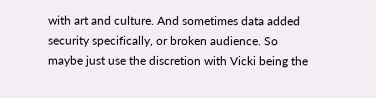with art and culture. And sometimes data added security specifically, or broken audience. So maybe just use the discretion with Vicki being the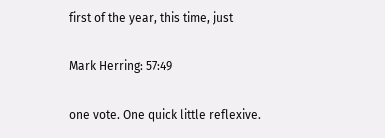first of the year, this time, just

Mark Herring: 57:49

one vote. One quick little reflexive.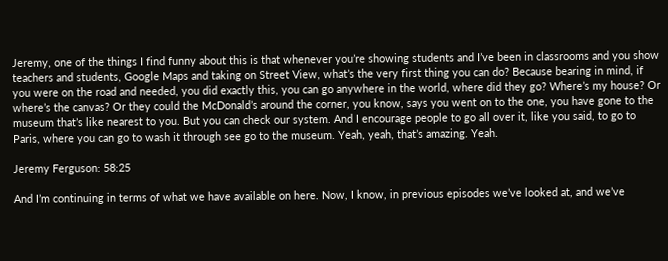Jeremy, one of the things I find funny about this is that whenever you’re showing students and I’ve been in classrooms and you show teachers and students, Google Maps and taking on Street View, what’s the very first thing you can do? Because bearing in mind, if you were on the road and needed, you did exactly this, you can go anywhere in the world, where did they go? Where’s my house? Or where’s the canvas? Or they could the McDonald’s around the corner, you know, says you went on to the one, you have gone to the museum that’s like nearest to you. But you can check our system. And I encourage people to go all over it, like you said, to go to Paris, where you can go to wash it through see go to the museum. Yeah, yeah, that’s amazing. Yeah.

Jeremy Ferguson: 58:25

And I’m continuing in terms of what we have available on here. Now, I know, in previous episodes we’ve looked at, and we’ve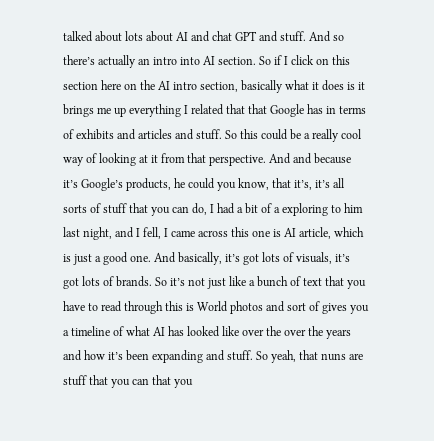talked about lots about AI and chat GPT and stuff. And so there’s actually an intro into AI section. So if I click on this section here on the AI intro section, basically what it does is it brings me up everything I related that that Google has in terms of exhibits and articles and stuff. So this could be a really cool way of looking at it from that perspective. And and because it’s Google’s products, he could you know, that it’s, it’s all sorts of stuff that you can do, I had a bit of a exploring to him last night, and I fell, I came across this one is AI article, which is just a good one. And basically, it’s got lots of visuals, it’s got lots of brands. So it’s not just like a bunch of text that you have to read through this is World photos and sort of gives you a timeline of what AI has looked like over the over the years and how it’s been expanding and stuff. So yeah, that nuns are stuff that you can that you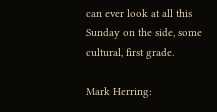can ever look at all this Sunday on the side, some cultural, first grade.

Mark Herring: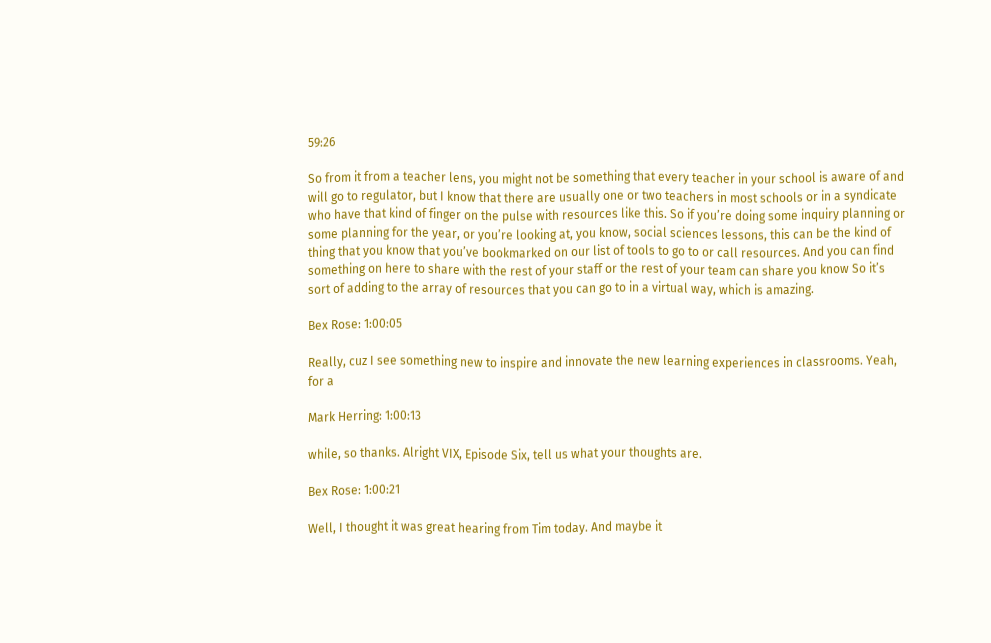59:26

So from it from a teacher lens, you might not be something that every teacher in your school is aware of and will go to regulator, but I know that there are usually one or two teachers in most schools or in a syndicate who have that kind of finger on the pulse with resources like this. So if you’re doing some inquiry planning or some planning for the year, or you’re looking at, you know, social sciences lessons, this can be the kind of thing that you know that you’ve bookmarked on our list of tools to go to or call resources. And you can find something on here to share with the rest of your staff or the rest of your team can share you know So it’s sort of adding to the array of resources that you can go to in a virtual way, which is amazing.

Bex Rose: 1:00:05

Really, cuz I see something new to inspire and innovate the new learning experiences in classrooms. Yeah, for a

Mark Herring: 1:00:13

while, so thanks. Alright VIX, Episode Six, tell us what your thoughts are.

Bex Rose: 1:00:21

Well, I thought it was great hearing from Tim today. And maybe it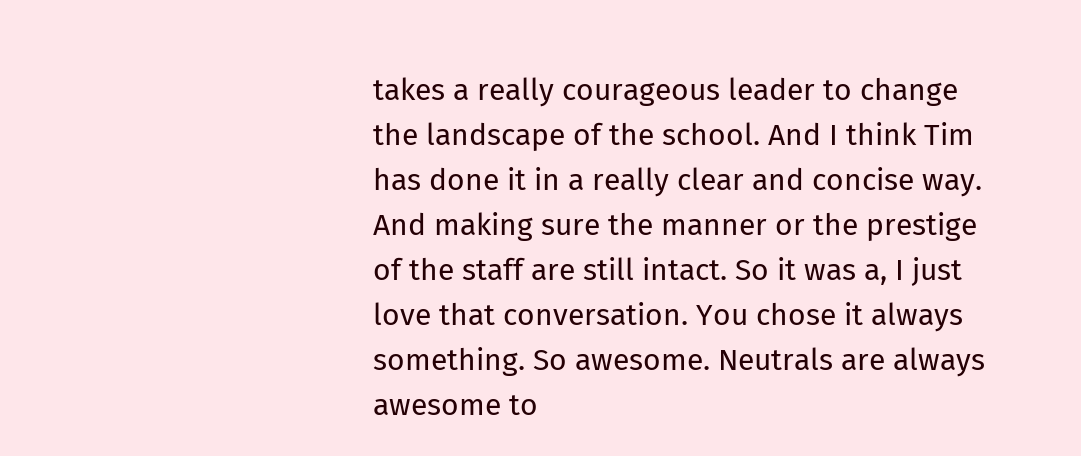takes a really courageous leader to change the landscape of the school. And I think Tim has done it in a really clear and concise way. And making sure the manner or the prestige of the staff are still intact. So it was a, I just love that conversation. You chose it always something. So awesome. Neutrals are always awesome to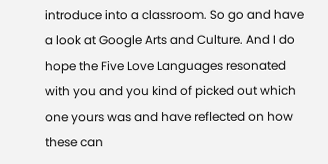introduce into a classroom. So go and have a look at Google Arts and Culture. And I do hope the Five Love Languages resonated with you and you kind of picked out which one yours was and have reflected on how these can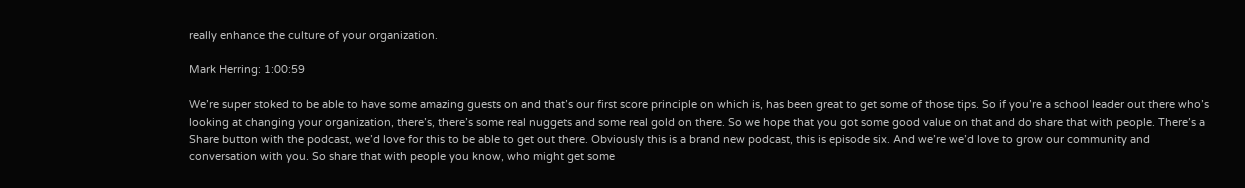really enhance the culture of your organization.

Mark Herring: 1:00:59

We’re super stoked to be able to have some amazing guests on and that’s our first score principle on which is, has been great to get some of those tips. So if you’re a school leader out there who’s looking at changing your organization, there’s, there’s some real nuggets and some real gold on there. So we hope that you got some good value on that and do share that with people. There’s a Share button with the podcast, we’d love for this to be able to get out there. Obviously this is a brand new podcast, this is episode six. And we’re we’d love to grow our community and conversation with you. So share that with people you know, who might get some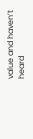value and haven’t heard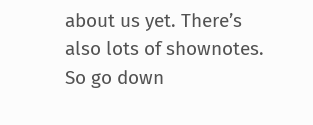about us yet. There’s also lots of shownotes. So go down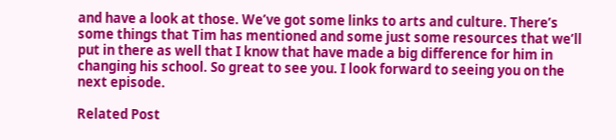and have a look at those. We’ve got some links to arts and culture. There’s some things that Tim has mentioned and some just some resources that we’ll put in there as well that I know that have made a big difference for him in changing his school. So great to see you. I look forward to seeing you on the next episode.

Related Post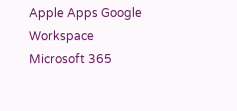Apple Apps Google Workspace Microsoft 365